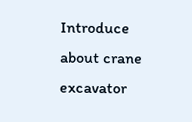Introduce about crane excavator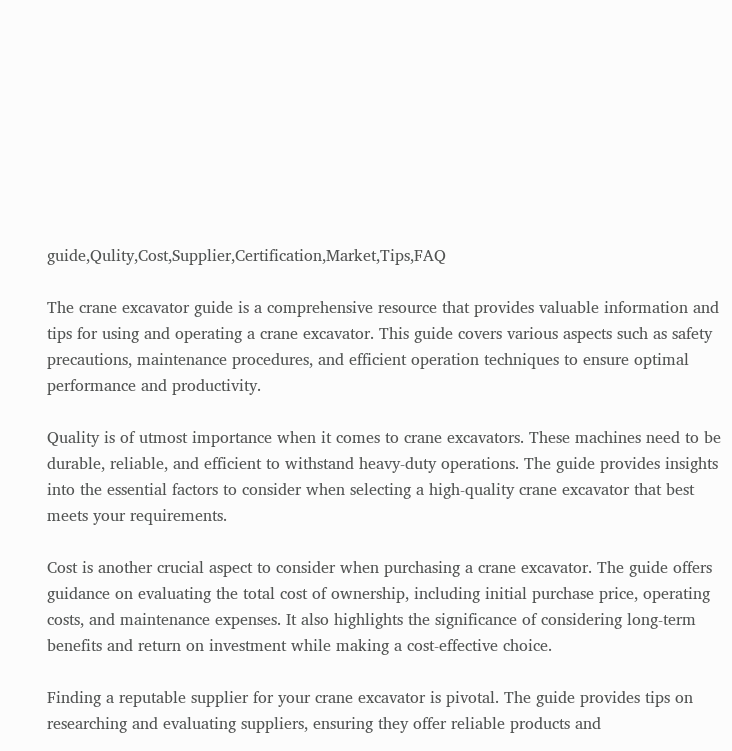guide,Qulity,Cost,Supplier,Certification,Market,Tips,FAQ

The crane excavator guide is a comprehensive resource that provides valuable information and tips for using and operating a crane excavator. This guide covers various aspects such as safety precautions, maintenance procedures, and efficient operation techniques to ensure optimal performance and productivity.

Quality is of utmost importance when it comes to crane excavators. These machines need to be durable, reliable, and efficient to withstand heavy-duty operations. The guide provides insights into the essential factors to consider when selecting a high-quality crane excavator that best meets your requirements.

Cost is another crucial aspect to consider when purchasing a crane excavator. The guide offers guidance on evaluating the total cost of ownership, including initial purchase price, operating costs, and maintenance expenses. It also highlights the significance of considering long-term benefits and return on investment while making a cost-effective choice.

Finding a reputable supplier for your crane excavator is pivotal. The guide provides tips on researching and evaluating suppliers, ensuring they offer reliable products and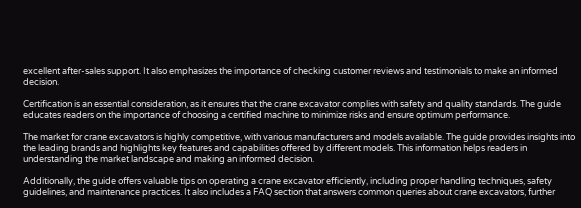excellent after-sales support. It also emphasizes the importance of checking customer reviews and testimonials to make an informed decision.

Certification is an essential consideration, as it ensures that the crane excavator complies with safety and quality standards. The guide educates readers on the importance of choosing a certified machine to minimize risks and ensure optimum performance.

The market for crane excavators is highly competitive, with various manufacturers and models available. The guide provides insights into the leading brands and highlights key features and capabilities offered by different models. This information helps readers in understanding the market landscape and making an informed decision.

Additionally, the guide offers valuable tips on operating a crane excavator efficiently, including proper handling techniques, safety guidelines, and maintenance practices. It also includes a FAQ section that answers common queries about crane excavators, further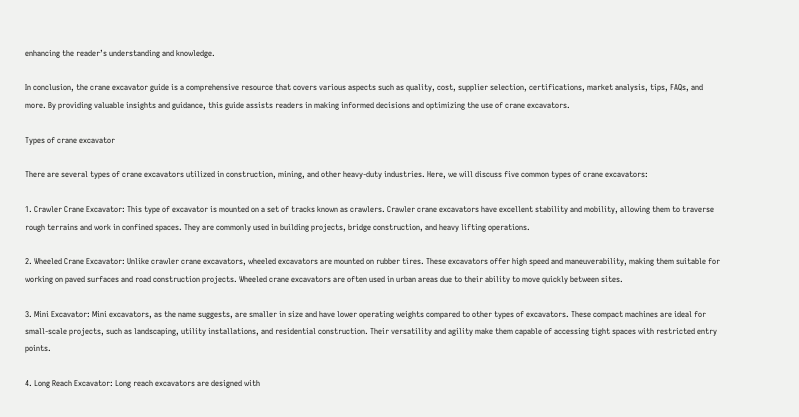enhancing the reader’s understanding and knowledge.

In conclusion, the crane excavator guide is a comprehensive resource that covers various aspects such as quality, cost, supplier selection, certifications, market analysis, tips, FAQs, and more. By providing valuable insights and guidance, this guide assists readers in making informed decisions and optimizing the use of crane excavators.

Types of crane excavator

There are several types of crane excavators utilized in construction, mining, and other heavy-duty industries. Here, we will discuss five common types of crane excavators:

1. Crawler Crane Excavator: This type of excavator is mounted on a set of tracks known as crawlers. Crawler crane excavators have excellent stability and mobility, allowing them to traverse rough terrains and work in confined spaces. They are commonly used in building projects, bridge construction, and heavy lifting operations.

2. Wheeled Crane Excavator: Unlike crawler crane excavators, wheeled excavators are mounted on rubber tires. These excavators offer high speed and maneuverability, making them suitable for working on paved surfaces and road construction projects. Wheeled crane excavators are often used in urban areas due to their ability to move quickly between sites.

3. Mini Excavator: Mini excavators, as the name suggests, are smaller in size and have lower operating weights compared to other types of excavators. These compact machines are ideal for small-scale projects, such as landscaping, utility installations, and residential construction. Their versatility and agility make them capable of accessing tight spaces with restricted entry points.

4. Long Reach Excavator: Long reach excavators are designed with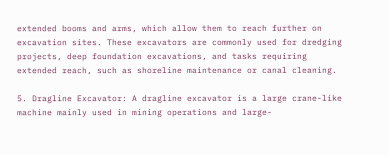extended booms and arms, which allow them to reach further on excavation sites. These excavators are commonly used for dredging projects, deep foundation excavations, and tasks requiring extended reach, such as shoreline maintenance or canal cleaning.

5. Dragline Excavator: A dragline excavator is a large crane-like machine mainly used in mining operations and large-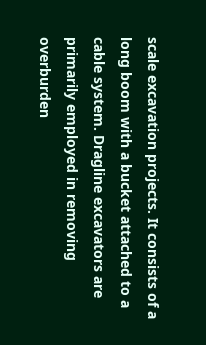scale excavation projects. It consists of a long boom with a bucket attached to a cable system. Dragline excavators are primarily employed in removing overburden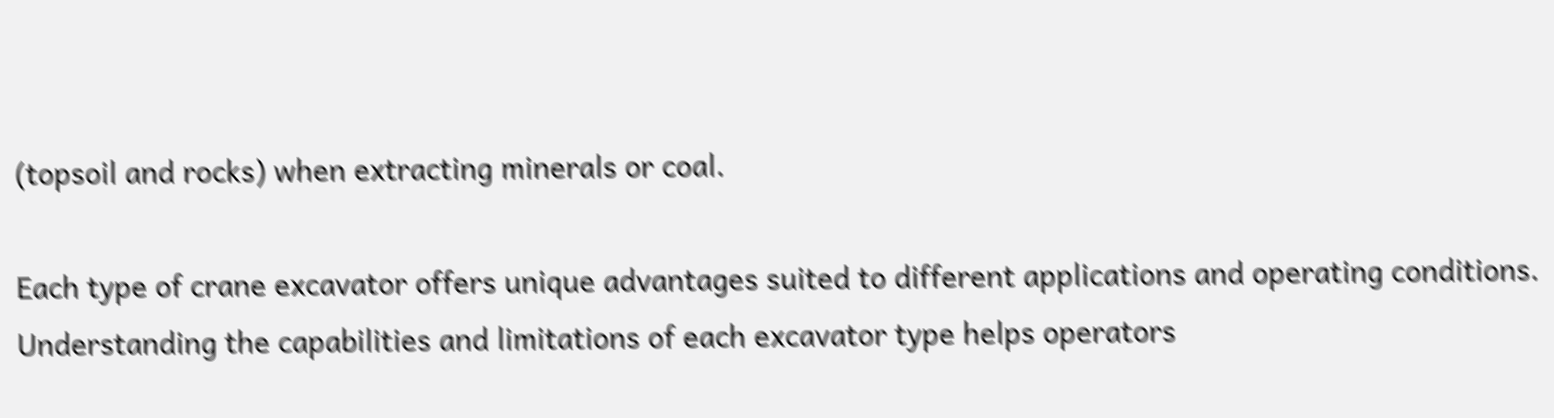(topsoil and rocks) when extracting minerals or coal.

Each type of crane excavator offers unique advantages suited to different applications and operating conditions. Understanding the capabilities and limitations of each excavator type helps operators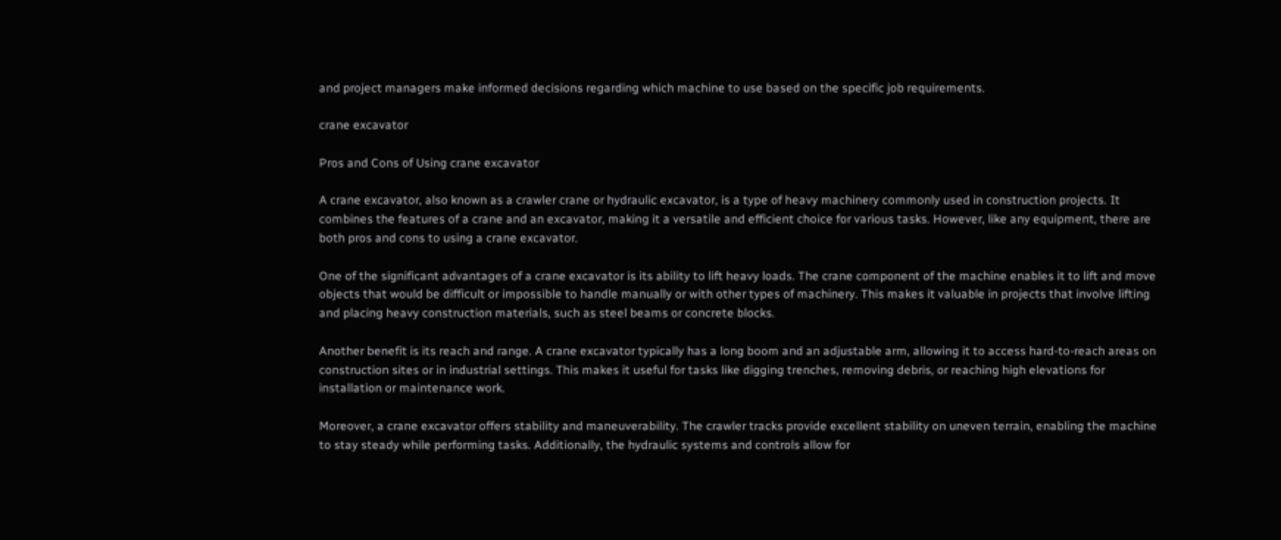and project managers make informed decisions regarding which machine to use based on the specific job requirements.

crane excavator

Pros and Cons of Using crane excavator

A crane excavator, also known as a crawler crane or hydraulic excavator, is a type of heavy machinery commonly used in construction projects. It combines the features of a crane and an excavator, making it a versatile and efficient choice for various tasks. However, like any equipment, there are both pros and cons to using a crane excavator.

One of the significant advantages of a crane excavator is its ability to lift heavy loads. The crane component of the machine enables it to lift and move objects that would be difficult or impossible to handle manually or with other types of machinery. This makes it valuable in projects that involve lifting and placing heavy construction materials, such as steel beams or concrete blocks.

Another benefit is its reach and range. A crane excavator typically has a long boom and an adjustable arm, allowing it to access hard-to-reach areas on construction sites or in industrial settings. This makes it useful for tasks like digging trenches, removing debris, or reaching high elevations for installation or maintenance work.

Moreover, a crane excavator offers stability and maneuverability. The crawler tracks provide excellent stability on uneven terrain, enabling the machine to stay steady while performing tasks. Additionally, the hydraulic systems and controls allow for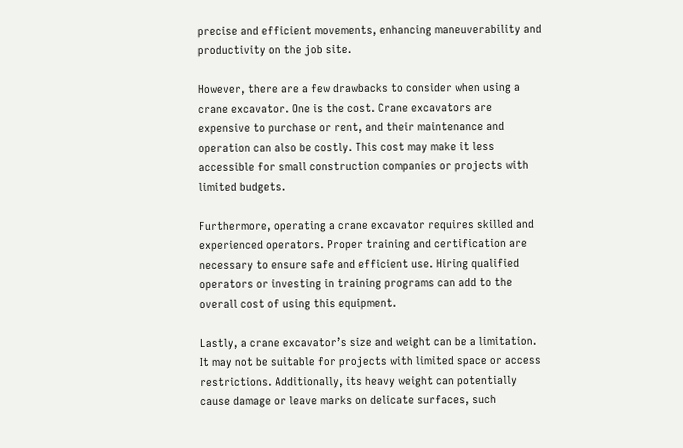precise and efficient movements, enhancing maneuverability and productivity on the job site.

However, there are a few drawbacks to consider when using a crane excavator. One is the cost. Crane excavators are expensive to purchase or rent, and their maintenance and operation can also be costly. This cost may make it less accessible for small construction companies or projects with limited budgets.

Furthermore, operating a crane excavator requires skilled and experienced operators. Proper training and certification are necessary to ensure safe and efficient use. Hiring qualified operators or investing in training programs can add to the overall cost of using this equipment.

Lastly, a crane excavator’s size and weight can be a limitation. It may not be suitable for projects with limited space or access restrictions. Additionally, its heavy weight can potentially cause damage or leave marks on delicate surfaces, such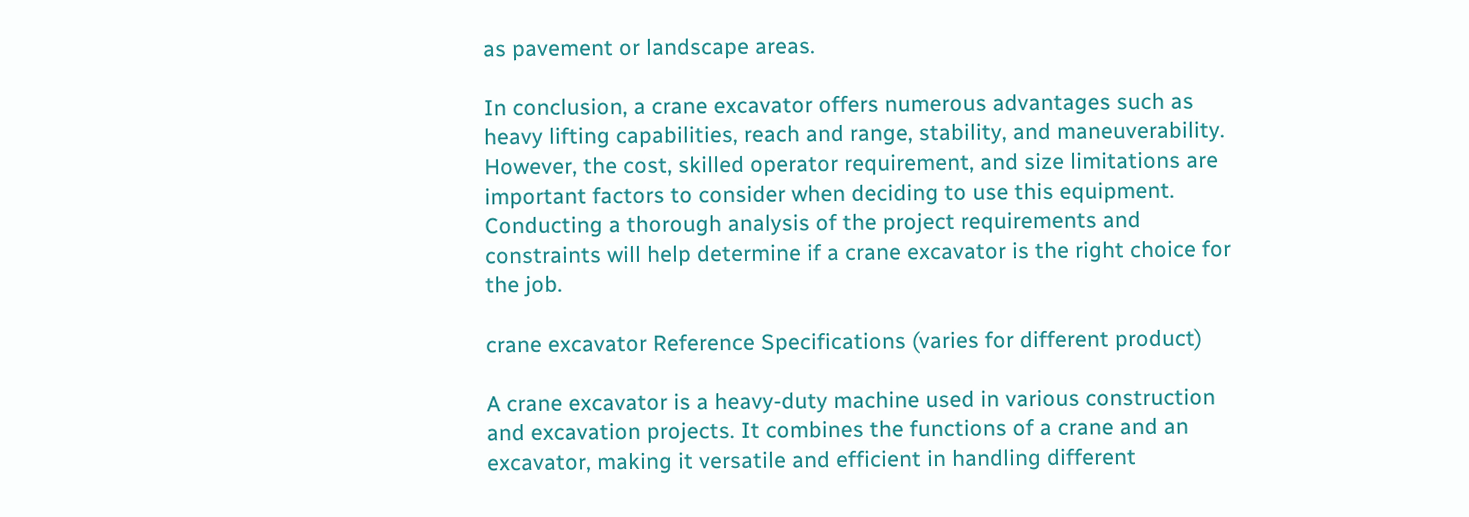as pavement or landscape areas.

In conclusion, a crane excavator offers numerous advantages such as heavy lifting capabilities, reach and range, stability, and maneuverability. However, the cost, skilled operator requirement, and size limitations are important factors to consider when deciding to use this equipment. Conducting a thorough analysis of the project requirements and constraints will help determine if a crane excavator is the right choice for the job.

crane excavator Reference Specifications (varies for different product)

A crane excavator is a heavy-duty machine used in various construction and excavation projects. It combines the functions of a crane and an excavator, making it versatile and efficient in handling different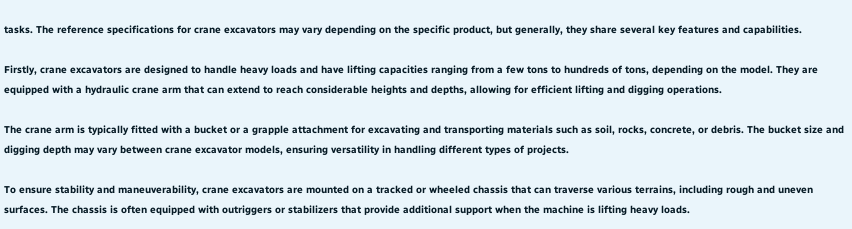tasks. The reference specifications for crane excavators may vary depending on the specific product, but generally, they share several key features and capabilities.

Firstly, crane excavators are designed to handle heavy loads and have lifting capacities ranging from a few tons to hundreds of tons, depending on the model. They are equipped with a hydraulic crane arm that can extend to reach considerable heights and depths, allowing for efficient lifting and digging operations.

The crane arm is typically fitted with a bucket or a grapple attachment for excavating and transporting materials such as soil, rocks, concrete, or debris. The bucket size and digging depth may vary between crane excavator models, ensuring versatility in handling different types of projects.

To ensure stability and maneuverability, crane excavators are mounted on a tracked or wheeled chassis that can traverse various terrains, including rough and uneven surfaces. The chassis is often equipped with outriggers or stabilizers that provide additional support when the machine is lifting heavy loads.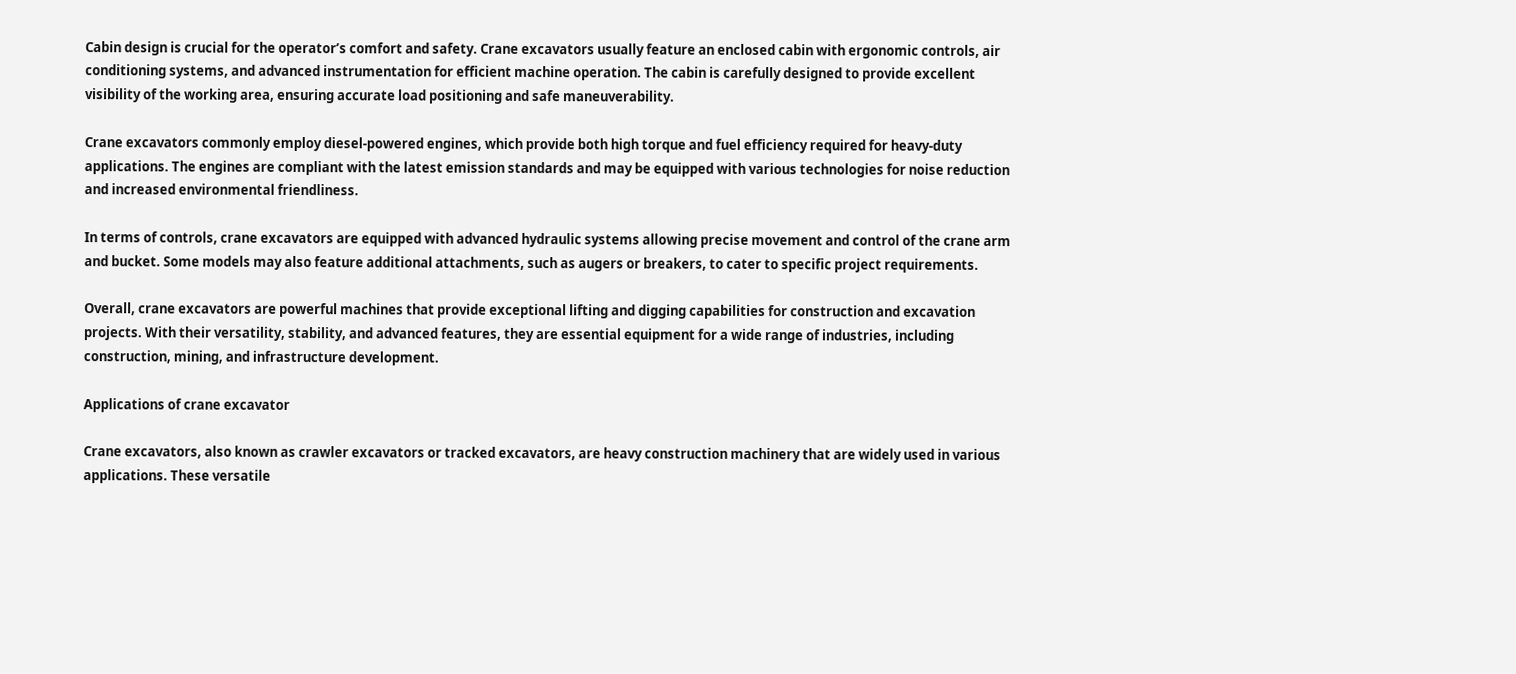Cabin design is crucial for the operator’s comfort and safety. Crane excavators usually feature an enclosed cabin with ergonomic controls, air conditioning systems, and advanced instrumentation for efficient machine operation. The cabin is carefully designed to provide excellent visibility of the working area, ensuring accurate load positioning and safe maneuverability.

Crane excavators commonly employ diesel-powered engines, which provide both high torque and fuel efficiency required for heavy-duty applications. The engines are compliant with the latest emission standards and may be equipped with various technologies for noise reduction and increased environmental friendliness.

In terms of controls, crane excavators are equipped with advanced hydraulic systems allowing precise movement and control of the crane arm and bucket. Some models may also feature additional attachments, such as augers or breakers, to cater to specific project requirements.

Overall, crane excavators are powerful machines that provide exceptional lifting and digging capabilities for construction and excavation projects. With their versatility, stability, and advanced features, they are essential equipment for a wide range of industries, including construction, mining, and infrastructure development.

Applications of crane excavator

Crane excavators, also known as crawler excavators or tracked excavators, are heavy construction machinery that are widely used in various applications. These versatile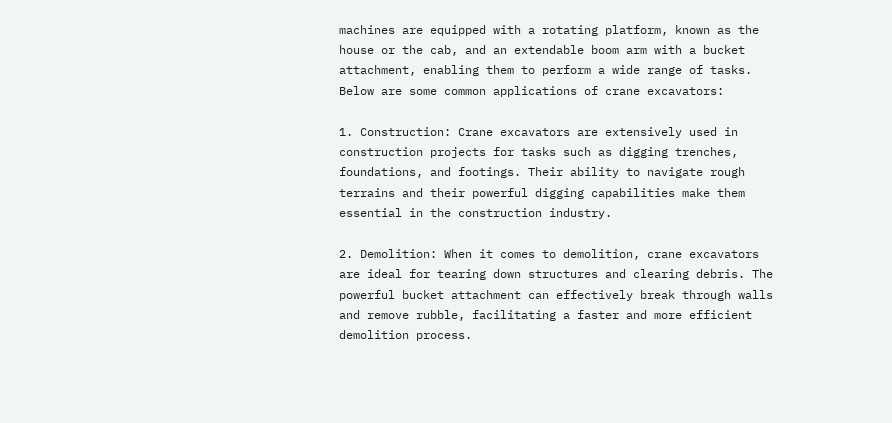machines are equipped with a rotating platform, known as the house or the cab, and an extendable boom arm with a bucket attachment, enabling them to perform a wide range of tasks. Below are some common applications of crane excavators:

1. Construction: Crane excavators are extensively used in construction projects for tasks such as digging trenches, foundations, and footings. Their ability to navigate rough terrains and their powerful digging capabilities make them essential in the construction industry.

2. Demolition: When it comes to demolition, crane excavators are ideal for tearing down structures and clearing debris. The powerful bucket attachment can effectively break through walls and remove rubble, facilitating a faster and more efficient demolition process.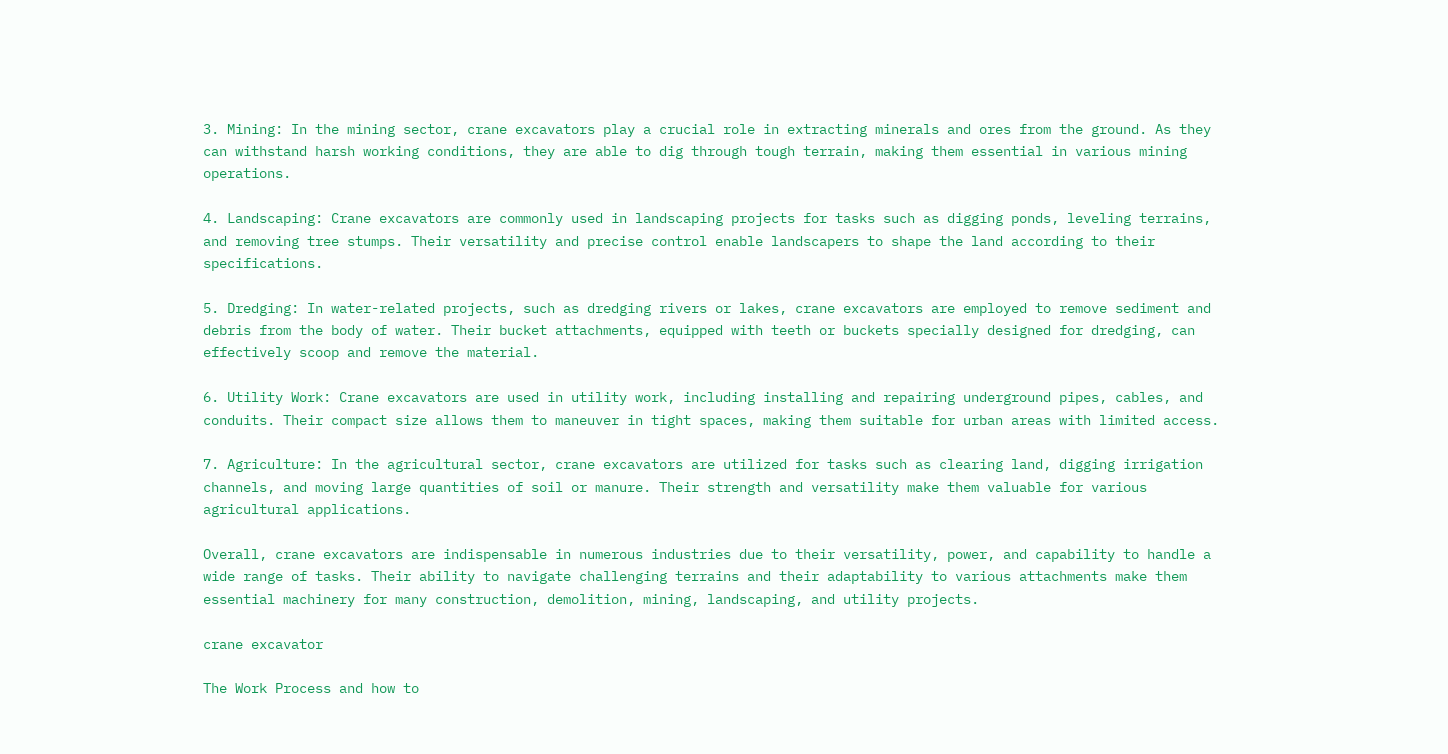3. Mining: In the mining sector, crane excavators play a crucial role in extracting minerals and ores from the ground. As they can withstand harsh working conditions, they are able to dig through tough terrain, making them essential in various mining operations.

4. Landscaping: Crane excavators are commonly used in landscaping projects for tasks such as digging ponds, leveling terrains, and removing tree stumps. Their versatility and precise control enable landscapers to shape the land according to their specifications.

5. Dredging: In water-related projects, such as dredging rivers or lakes, crane excavators are employed to remove sediment and debris from the body of water. Their bucket attachments, equipped with teeth or buckets specially designed for dredging, can effectively scoop and remove the material.

6. Utility Work: Crane excavators are used in utility work, including installing and repairing underground pipes, cables, and conduits. Their compact size allows them to maneuver in tight spaces, making them suitable for urban areas with limited access.

7. Agriculture: In the agricultural sector, crane excavators are utilized for tasks such as clearing land, digging irrigation channels, and moving large quantities of soil or manure. Their strength and versatility make them valuable for various agricultural applications.

Overall, crane excavators are indispensable in numerous industries due to their versatility, power, and capability to handle a wide range of tasks. Their ability to navigate challenging terrains and their adaptability to various attachments make them essential machinery for many construction, demolition, mining, landscaping, and utility projects.

crane excavator

The Work Process and how to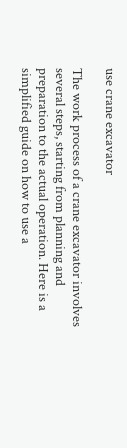use crane excavator

The work process of a crane excavator involves several steps, starting from planning and preparation to the actual operation. Here is a simplified guide on how to use a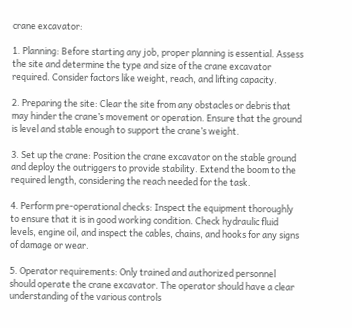crane excavator:

1. Planning: Before starting any job, proper planning is essential. Assess the site and determine the type and size of the crane excavator required. Consider factors like weight, reach, and lifting capacity.

2. Preparing the site: Clear the site from any obstacles or debris that may hinder the crane’s movement or operation. Ensure that the ground is level and stable enough to support the crane’s weight.

3. Set up the crane: Position the crane excavator on the stable ground and deploy the outriggers to provide stability. Extend the boom to the required length, considering the reach needed for the task.

4. Perform pre-operational checks: Inspect the equipment thoroughly to ensure that it is in good working condition. Check hydraulic fluid levels, engine oil, and inspect the cables, chains, and hooks for any signs of damage or wear.

5. Operator requirements: Only trained and authorized personnel should operate the crane excavator. The operator should have a clear understanding of the various controls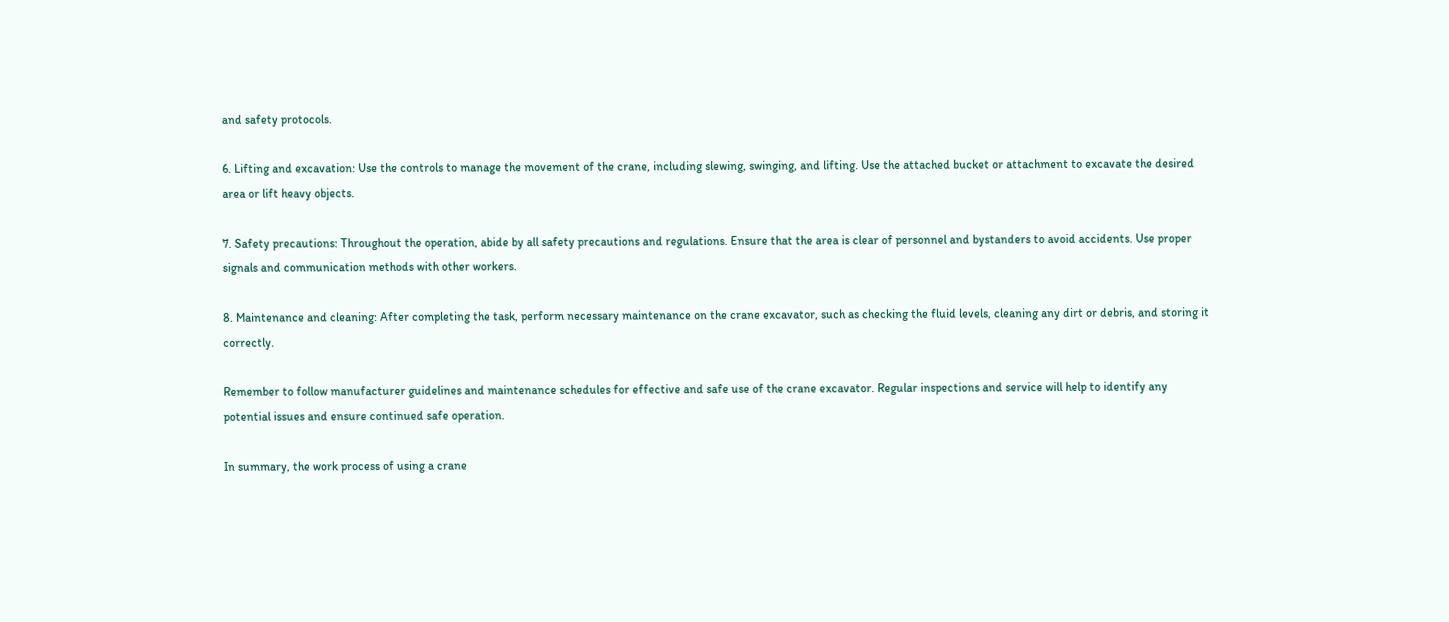and safety protocols.

6. Lifting and excavation: Use the controls to manage the movement of the crane, including slewing, swinging, and lifting. Use the attached bucket or attachment to excavate the desired area or lift heavy objects.

7. Safety precautions: Throughout the operation, abide by all safety precautions and regulations. Ensure that the area is clear of personnel and bystanders to avoid accidents. Use proper signals and communication methods with other workers.

8. Maintenance and cleaning: After completing the task, perform necessary maintenance on the crane excavator, such as checking the fluid levels, cleaning any dirt or debris, and storing it correctly.

Remember to follow manufacturer guidelines and maintenance schedules for effective and safe use of the crane excavator. Regular inspections and service will help to identify any potential issues and ensure continued safe operation.

In summary, the work process of using a crane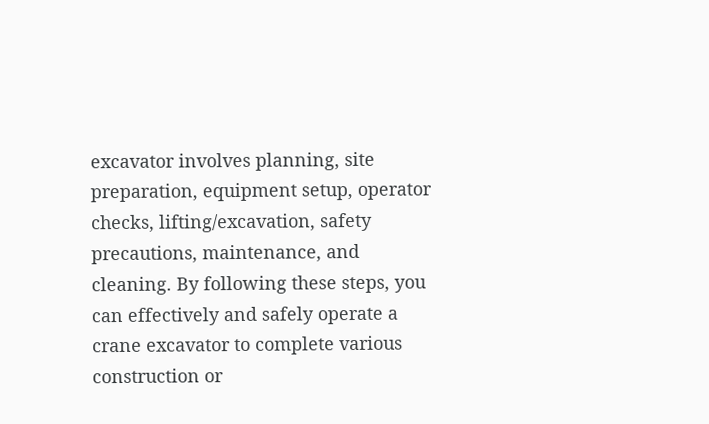excavator involves planning, site preparation, equipment setup, operator checks, lifting/excavation, safety precautions, maintenance, and cleaning. By following these steps, you can effectively and safely operate a crane excavator to complete various construction or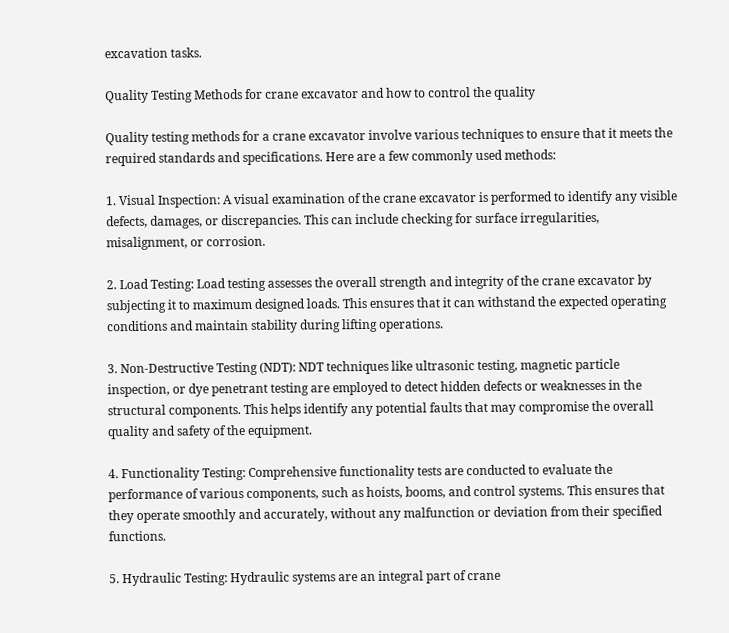excavation tasks.

Quality Testing Methods for crane excavator and how to control the quality

Quality testing methods for a crane excavator involve various techniques to ensure that it meets the required standards and specifications. Here are a few commonly used methods:

1. Visual Inspection: A visual examination of the crane excavator is performed to identify any visible defects, damages, or discrepancies. This can include checking for surface irregularities, misalignment, or corrosion.

2. Load Testing: Load testing assesses the overall strength and integrity of the crane excavator by subjecting it to maximum designed loads. This ensures that it can withstand the expected operating conditions and maintain stability during lifting operations.

3. Non-Destructive Testing (NDT): NDT techniques like ultrasonic testing, magnetic particle inspection, or dye penetrant testing are employed to detect hidden defects or weaknesses in the structural components. This helps identify any potential faults that may compromise the overall quality and safety of the equipment.

4. Functionality Testing: Comprehensive functionality tests are conducted to evaluate the performance of various components, such as hoists, booms, and control systems. This ensures that they operate smoothly and accurately, without any malfunction or deviation from their specified functions.

5. Hydraulic Testing: Hydraulic systems are an integral part of crane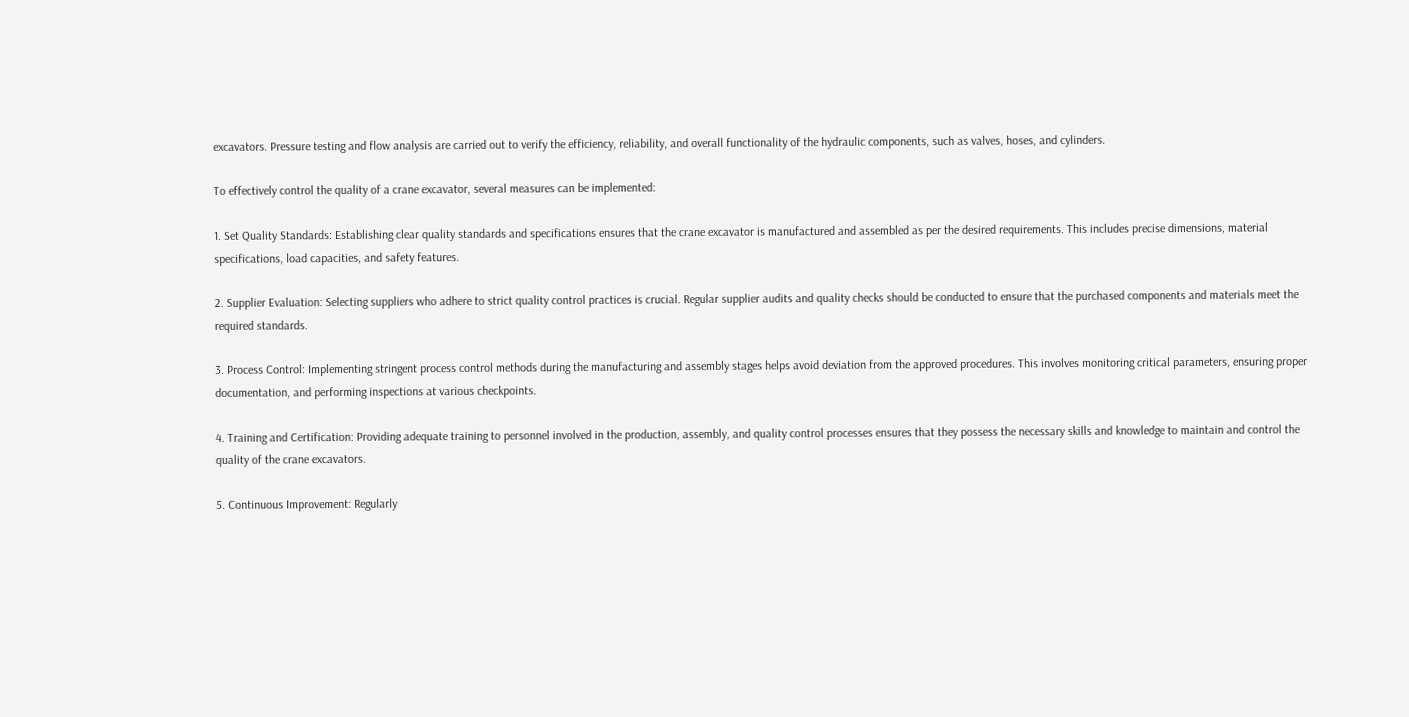excavators. Pressure testing and flow analysis are carried out to verify the efficiency, reliability, and overall functionality of the hydraulic components, such as valves, hoses, and cylinders.

To effectively control the quality of a crane excavator, several measures can be implemented:

1. Set Quality Standards: Establishing clear quality standards and specifications ensures that the crane excavator is manufactured and assembled as per the desired requirements. This includes precise dimensions, material specifications, load capacities, and safety features.

2. Supplier Evaluation: Selecting suppliers who adhere to strict quality control practices is crucial. Regular supplier audits and quality checks should be conducted to ensure that the purchased components and materials meet the required standards.

3. Process Control: Implementing stringent process control methods during the manufacturing and assembly stages helps avoid deviation from the approved procedures. This involves monitoring critical parameters, ensuring proper documentation, and performing inspections at various checkpoints.

4. Training and Certification: Providing adequate training to personnel involved in the production, assembly, and quality control processes ensures that they possess the necessary skills and knowledge to maintain and control the quality of the crane excavators.

5. Continuous Improvement: Regularly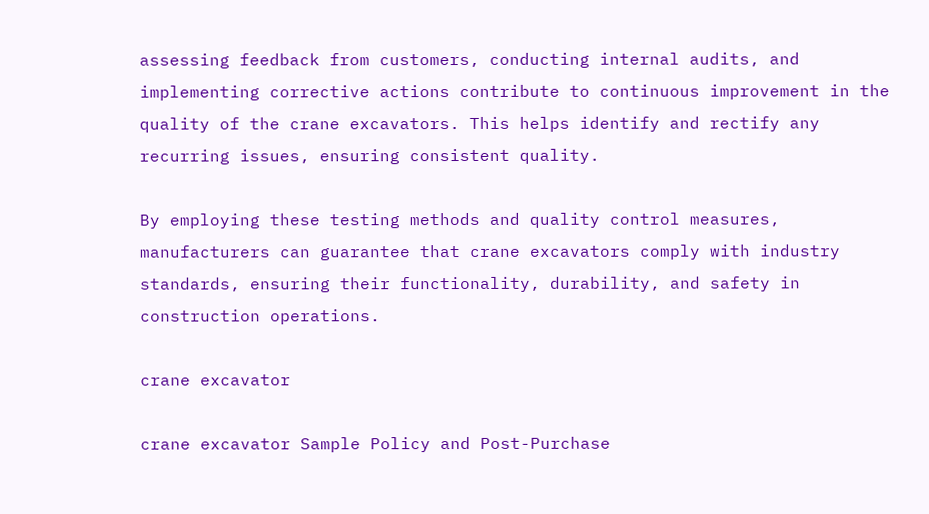assessing feedback from customers, conducting internal audits, and implementing corrective actions contribute to continuous improvement in the quality of the crane excavators. This helps identify and rectify any recurring issues, ensuring consistent quality.

By employing these testing methods and quality control measures, manufacturers can guarantee that crane excavators comply with industry standards, ensuring their functionality, durability, and safety in construction operations.

crane excavator

crane excavator Sample Policy and Post-Purchase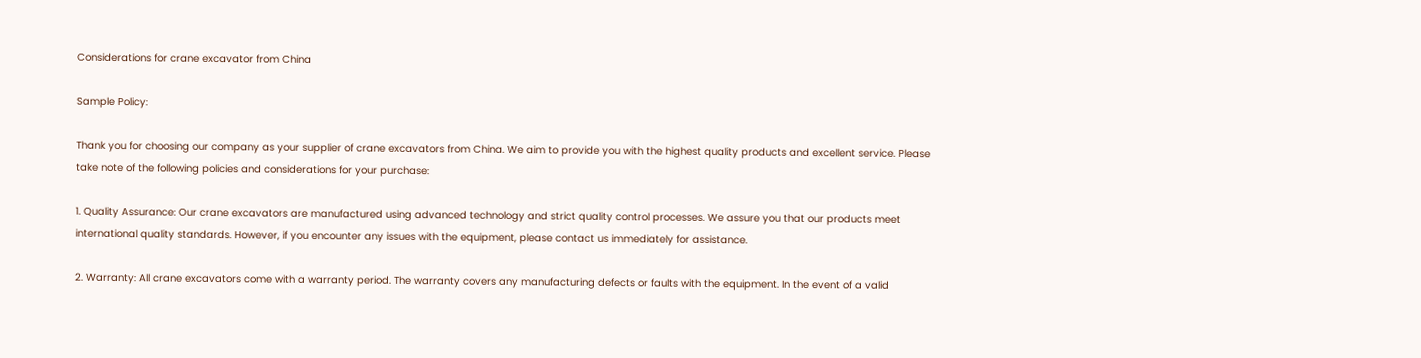Considerations for crane excavator from China

Sample Policy:

Thank you for choosing our company as your supplier of crane excavators from China. We aim to provide you with the highest quality products and excellent service. Please take note of the following policies and considerations for your purchase:

1. Quality Assurance: Our crane excavators are manufactured using advanced technology and strict quality control processes. We assure you that our products meet international quality standards. However, if you encounter any issues with the equipment, please contact us immediately for assistance.

2. Warranty: All crane excavators come with a warranty period. The warranty covers any manufacturing defects or faults with the equipment. In the event of a valid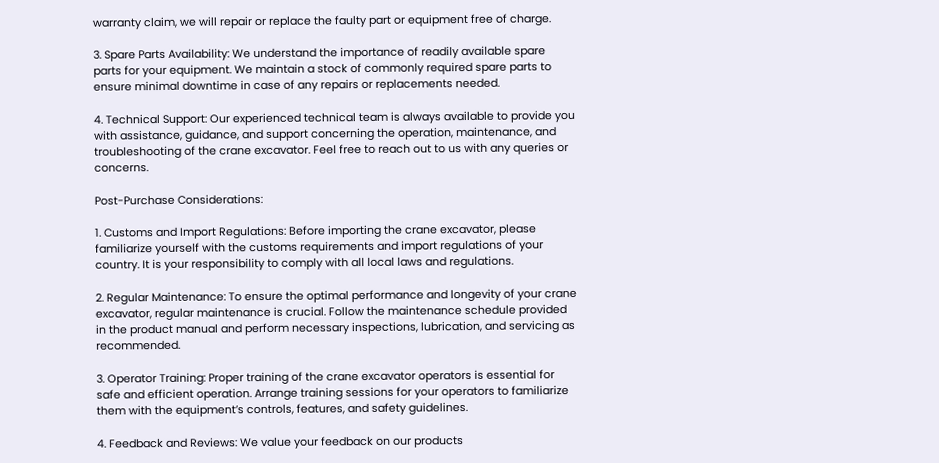warranty claim, we will repair or replace the faulty part or equipment free of charge.

3. Spare Parts Availability: We understand the importance of readily available spare parts for your equipment. We maintain a stock of commonly required spare parts to ensure minimal downtime in case of any repairs or replacements needed.

4. Technical Support: Our experienced technical team is always available to provide you with assistance, guidance, and support concerning the operation, maintenance, and troubleshooting of the crane excavator. Feel free to reach out to us with any queries or concerns.

Post-Purchase Considerations:

1. Customs and Import Regulations: Before importing the crane excavator, please familiarize yourself with the customs requirements and import regulations of your country. It is your responsibility to comply with all local laws and regulations.

2. Regular Maintenance: To ensure the optimal performance and longevity of your crane excavator, regular maintenance is crucial. Follow the maintenance schedule provided in the product manual and perform necessary inspections, lubrication, and servicing as recommended.

3. Operator Training: Proper training of the crane excavator operators is essential for safe and efficient operation. Arrange training sessions for your operators to familiarize them with the equipment’s controls, features, and safety guidelines.

4. Feedback and Reviews: We value your feedback on our products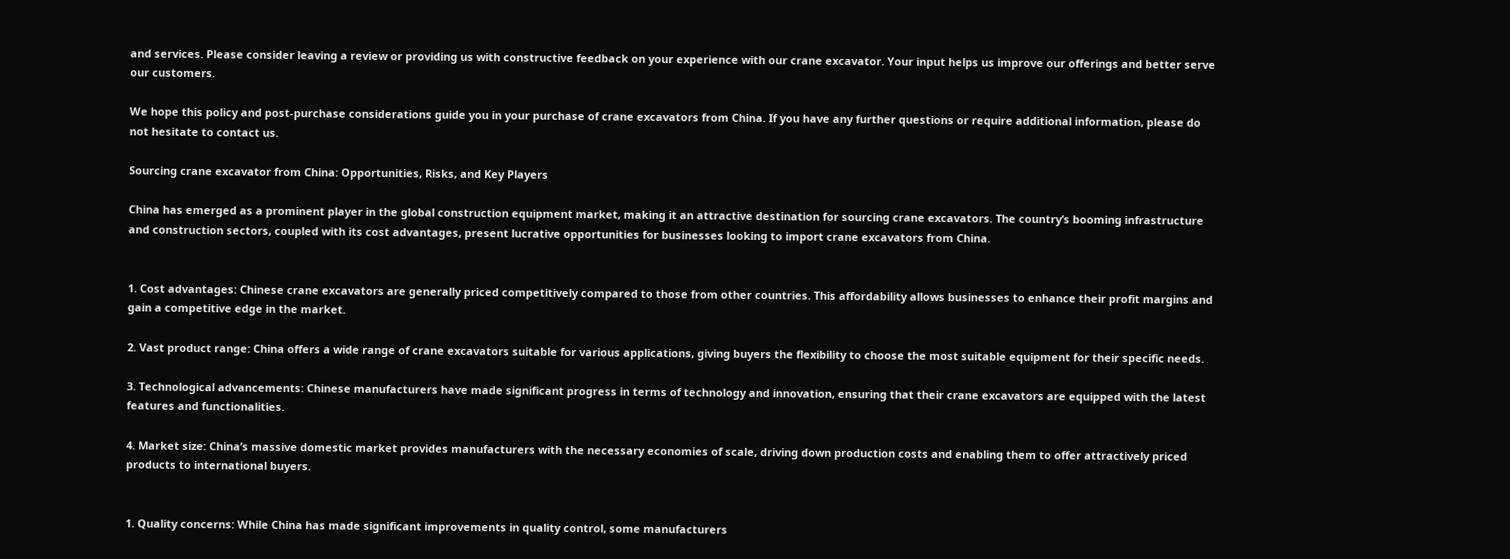and services. Please consider leaving a review or providing us with constructive feedback on your experience with our crane excavator. Your input helps us improve our offerings and better serve our customers.

We hope this policy and post-purchase considerations guide you in your purchase of crane excavators from China. If you have any further questions or require additional information, please do not hesitate to contact us.

Sourcing crane excavator from China: Opportunities, Risks, and Key Players

China has emerged as a prominent player in the global construction equipment market, making it an attractive destination for sourcing crane excavators. The country’s booming infrastructure and construction sectors, coupled with its cost advantages, present lucrative opportunities for businesses looking to import crane excavators from China.


1. Cost advantages: Chinese crane excavators are generally priced competitively compared to those from other countries. This affordability allows businesses to enhance their profit margins and gain a competitive edge in the market.

2. Vast product range: China offers a wide range of crane excavators suitable for various applications, giving buyers the flexibility to choose the most suitable equipment for their specific needs.

3. Technological advancements: Chinese manufacturers have made significant progress in terms of technology and innovation, ensuring that their crane excavators are equipped with the latest features and functionalities.

4. Market size: China’s massive domestic market provides manufacturers with the necessary economies of scale, driving down production costs and enabling them to offer attractively priced products to international buyers.


1. Quality concerns: While China has made significant improvements in quality control, some manufacturers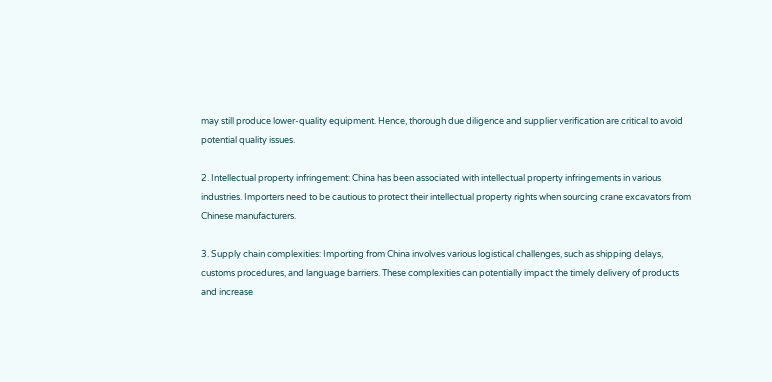may still produce lower-quality equipment. Hence, thorough due diligence and supplier verification are critical to avoid potential quality issues.

2. Intellectual property infringement: China has been associated with intellectual property infringements in various industries. Importers need to be cautious to protect their intellectual property rights when sourcing crane excavators from Chinese manufacturers.

3. Supply chain complexities: Importing from China involves various logistical challenges, such as shipping delays, customs procedures, and language barriers. These complexities can potentially impact the timely delivery of products and increase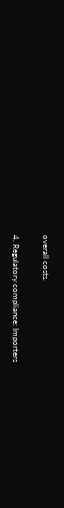overall costs.

4. Regulatory compliance: Importers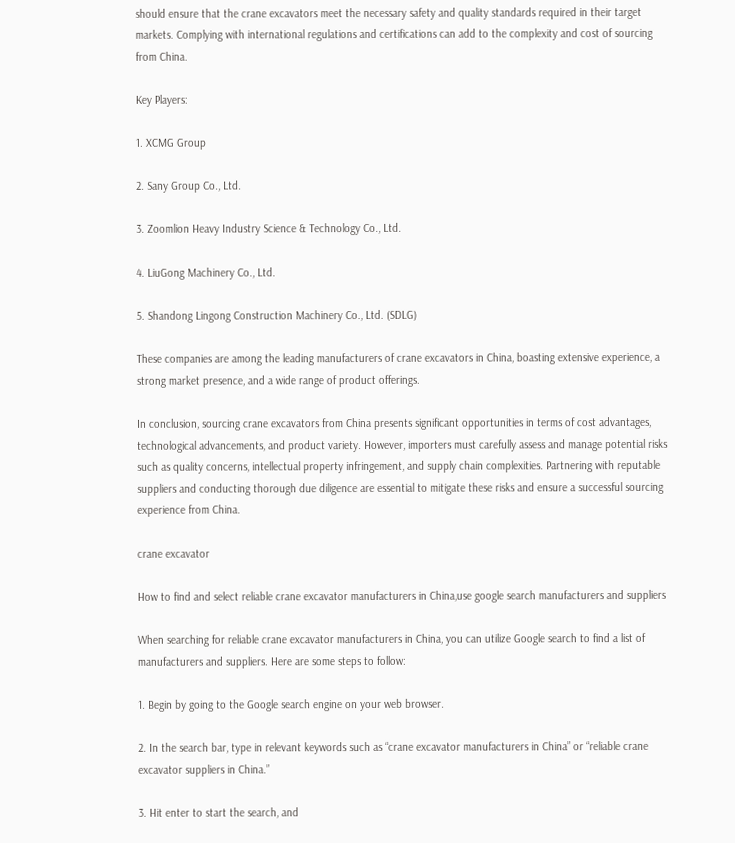should ensure that the crane excavators meet the necessary safety and quality standards required in their target markets. Complying with international regulations and certifications can add to the complexity and cost of sourcing from China.

Key Players:

1. XCMG Group

2. Sany Group Co., Ltd.

3. Zoomlion Heavy Industry Science & Technology Co., Ltd.

4. LiuGong Machinery Co., Ltd.

5. Shandong Lingong Construction Machinery Co., Ltd. (SDLG)

These companies are among the leading manufacturers of crane excavators in China, boasting extensive experience, a strong market presence, and a wide range of product offerings.

In conclusion, sourcing crane excavators from China presents significant opportunities in terms of cost advantages, technological advancements, and product variety. However, importers must carefully assess and manage potential risks such as quality concerns, intellectual property infringement, and supply chain complexities. Partnering with reputable suppliers and conducting thorough due diligence are essential to mitigate these risks and ensure a successful sourcing experience from China.

crane excavator

How to find and select reliable crane excavator manufacturers in China,use google search manufacturers and suppliers

When searching for reliable crane excavator manufacturers in China, you can utilize Google search to find a list of manufacturers and suppliers. Here are some steps to follow:

1. Begin by going to the Google search engine on your web browser.

2. In the search bar, type in relevant keywords such as “crane excavator manufacturers in China” or “reliable crane excavator suppliers in China.”

3. Hit enter to start the search, and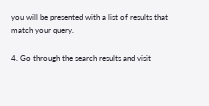you will be presented with a list of results that match your query.

4. Go through the search results and visit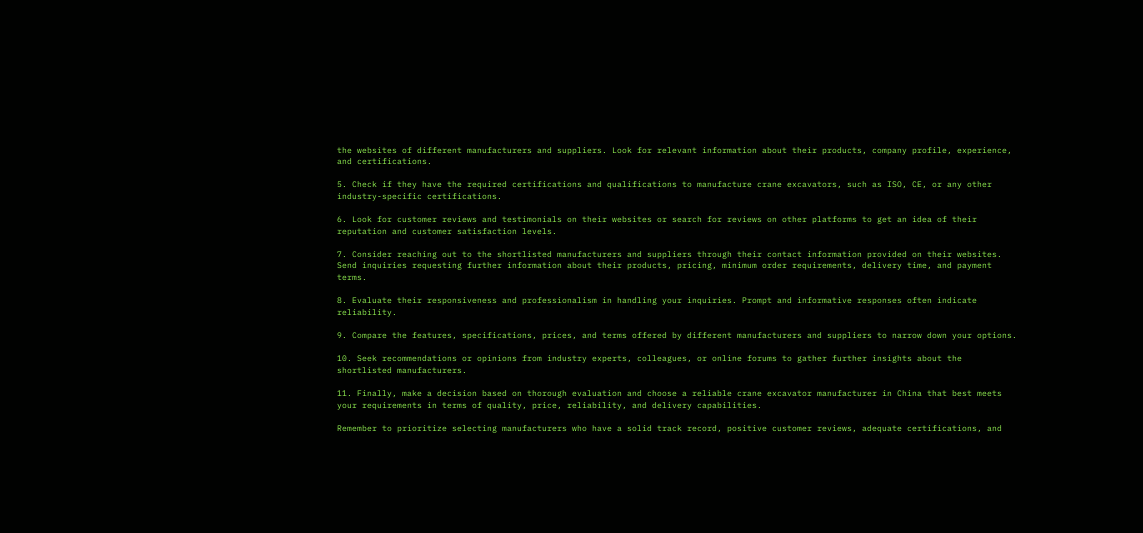the websites of different manufacturers and suppliers. Look for relevant information about their products, company profile, experience, and certifications.

5. Check if they have the required certifications and qualifications to manufacture crane excavators, such as ISO, CE, or any other industry-specific certifications.

6. Look for customer reviews and testimonials on their websites or search for reviews on other platforms to get an idea of their reputation and customer satisfaction levels.

7. Consider reaching out to the shortlisted manufacturers and suppliers through their contact information provided on their websites. Send inquiries requesting further information about their products, pricing, minimum order requirements, delivery time, and payment terms.

8. Evaluate their responsiveness and professionalism in handling your inquiries. Prompt and informative responses often indicate reliability.

9. Compare the features, specifications, prices, and terms offered by different manufacturers and suppliers to narrow down your options.

10. Seek recommendations or opinions from industry experts, colleagues, or online forums to gather further insights about the shortlisted manufacturers.

11. Finally, make a decision based on thorough evaluation and choose a reliable crane excavator manufacturer in China that best meets your requirements in terms of quality, price, reliability, and delivery capabilities.

Remember to prioritize selecting manufacturers who have a solid track record, positive customer reviews, adequate certifications, and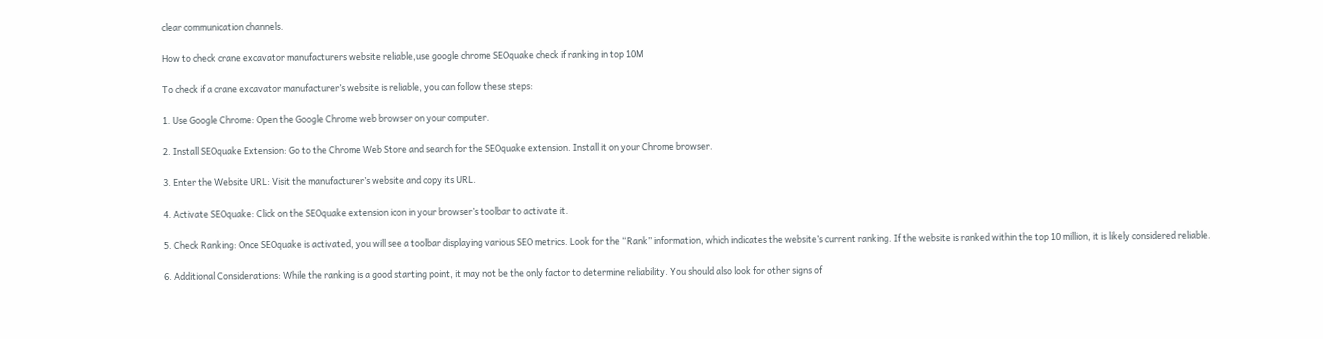clear communication channels.

How to check crane excavator manufacturers website reliable,use google chrome SEOquake check if ranking in top 10M

To check if a crane excavator manufacturer’s website is reliable, you can follow these steps:

1. Use Google Chrome: Open the Google Chrome web browser on your computer.

2. Install SEOquake Extension: Go to the Chrome Web Store and search for the SEOquake extension. Install it on your Chrome browser.

3. Enter the Website URL: Visit the manufacturer’s website and copy its URL.

4. Activate SEOquake: Click on the SEOquake extension icon in your browser’s toolbar to activate it.

5. Check Ranking: Once SEOquake is activated, you will see a toolbar displaying various SEO metrics. Look for the “Rank” information, which indicates the website’s current ranking. If the website is ranked within the top 10 million, it is likely considered reliable.

6. Additional Considerations: While the ranking is a good starting point, it may not be the only factor to determine reliability. You should also look for other signs of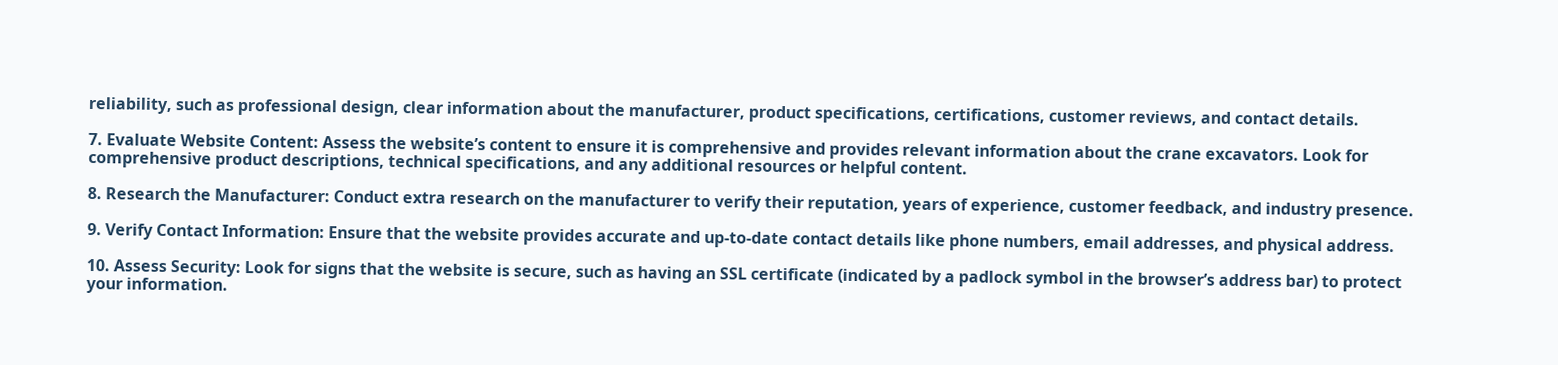reliability, such as professional design, clear information about the manufacturer, product specifications, certifications, customer reviews, and contact details.

7. Evaluate Website Content: Assess the website’s content to ensure it is comprehensive and provides relevant information about the crane excavators. Look for comprehensive product descriptions, technical specifications, and any additional resources or helpful content.

8. Research the Manufacturer: Conduct extra research on the manufacturer to verify their reputation, years of experience, customer feedback, and industry presence.

9. Verify Contact Information: Ensure that the website provides accurate and up-to-date contact details like phone numbers, email addresses, and physical address.

10. Assess Security: Look for signs that the website is secure, such as having an SSL certificate (indicated by a padlock symbol in the browser’s address bar) to protect your information.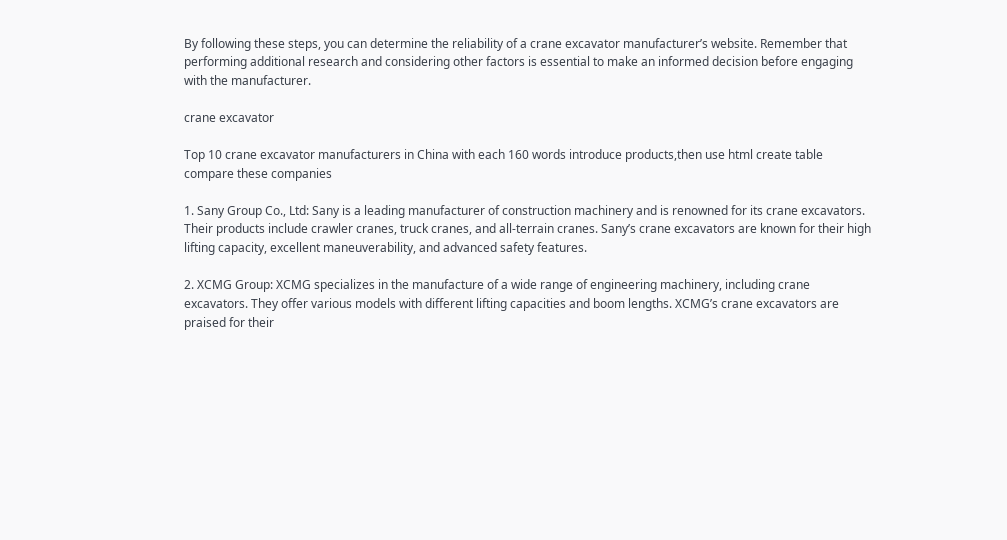By following these steps, you can determine the reliability of a crane excavator manufacturer’s website. Remember that performing additional research and considering other factors is essential to make an informed decision before engaging with the manufacturer.

crane excavator

Top 10 crane excavator manufacturers in China with each 160 words introduce products,then use html create table compare these companies

1. Sany Group Co., Ltd: Sany is a leading manufacturer of construction machinery and is renowned for its crane excavators. Their products include crawler cranes, truck cranes, and all-terrain cranes. Sany’s crane excavators are known for their high lifting capacity, excellent maneuverability, and advanced safety features.

2. XCMG Group: XCMG specializes in the manufacture of a wide range of engineering machinery, including crane excavators. They offer various models with different lifting capacities and boom lengths. XCMG’s crane excavators are praised for their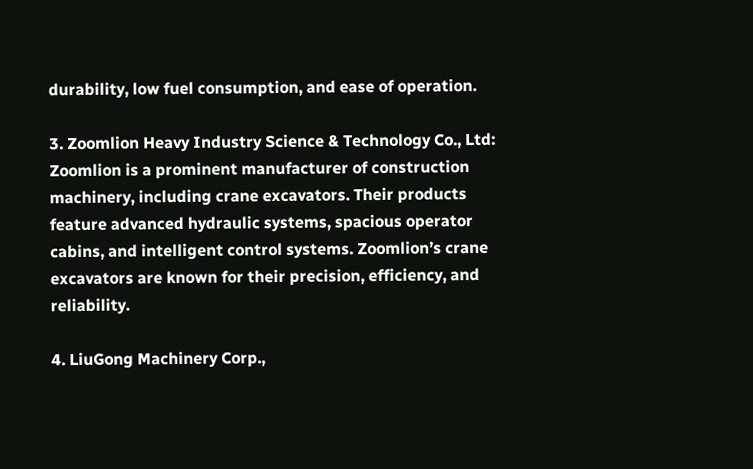durability, low fuel consumption, and ease of operation.

3. Zoomlion Heavy Industry Science & Technology Co., Ltd: Zoomlion is a prominent manufacturer of construction machinery, including crane excavators. Their products feature advanced hydraulic systems, spacious operator cabins, and intelligent control systems. Zoomlion’s crane excavators are known for their precision, efficiency, and reliability.

4. LiuGong Machinery Corp.,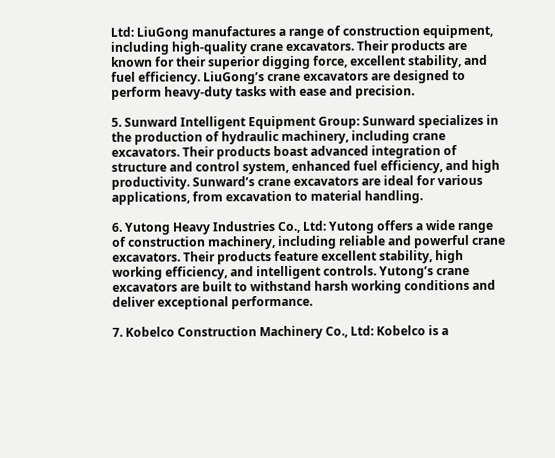Ltd: LiuGong manufactures a range of construction equipment, including high-quality crane excavators. Their products are known for their superior digging force, excellent stability, and fuel efficiency. LiuGong’s crane excavators are designed to perform heavy-duty tasks with ease and precision.

5. Sunward Intelligent Equipment Group: Sunward specializes in the production of hydraulic machinery, including crane excavators. Their products boast advanced integration of structure and control system, enhanced fuel efficiency, and high productivity. Sunward’s crane excavators are ideal for various applications, from excavation to material handling.

6. Yutong Heavy Industries Co., Ltd: Yutong offers a wide range of construction machinery, including reliable and powerful crane excavators. Their products feature excellent stability, high working efficiency, and intelligent controls. Yutong’s crane excavators are built to withstand harsh working conditions and deliver exceptional performance.

7. Kobelco Construction Machinery Co., Ltd: Kobelco is a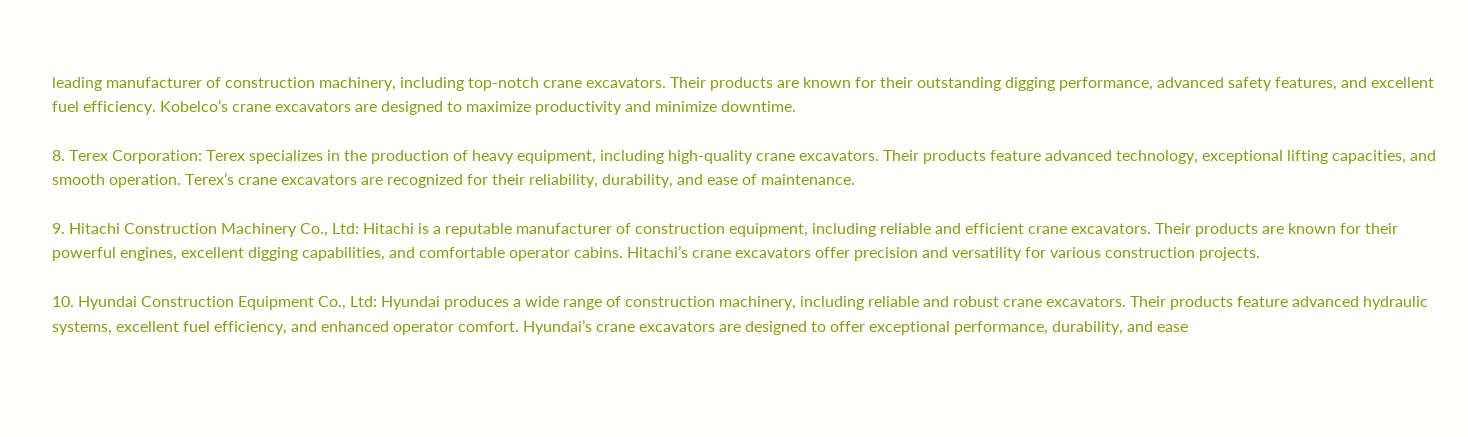leading manufacturer of construction machinery, including top-notch crane excavators. Their products are known for their outstanding digging performance, advanced safety features, and excellent fuel efficiency. Kobelco’s crane excavators are designed to maximize productivity and minimize downtime.

8. Terex Corporation: Terex specializes in the production of heavy equipment, including high-quality crane excavators. Their products feature advanced technology, exceptional lifting capacities, and smooth operation. Terex’s crane excavators are recognized for their reliability, durability, and ease of maintenance.

9. Hitachi Construction Machinery Co., Ltd: Hitachi is a reputable manufacturer of construction equipment, including reliable and efficient crane excavators. Their products are known for their powerful engines, excellent digging capabilities, and comfortable operator cabins. Hitachi’s crane excavators offer precision and versatility for various construction projects.

10. Hyundai Construction Equipment Co., Ltd: Hyundai produces a wide range of construction machinery, including reliable and robust crane excavators. Their products feature advanced hydraulic systems, excellent fuel efficiency, and enhanced operator comfort. Hyundai’s crane excavators are designed to offer exceptional performance, durability, and ease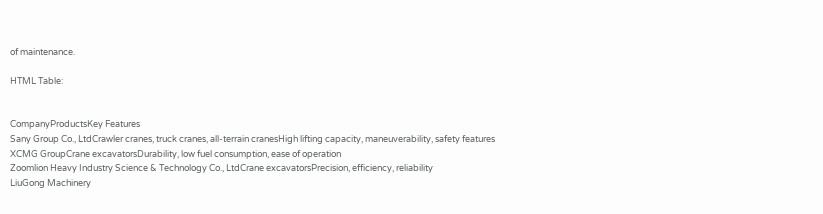of maintenance.

HTML Table:


CompanyProductsKey Features
Sany Group Co., LtdCrawler cranes, truck cranes, all-terrain cranesHigh lifting capacity, maneuverability, safety features
XCMG GroupCrane excavatorsDurability, low fuel consumption, ease of operation
Zoomlion Heavy Industry Science & Technology Co., LtdCrane excavatorsPrecision, efficiency, reliability
LiuGong Machinery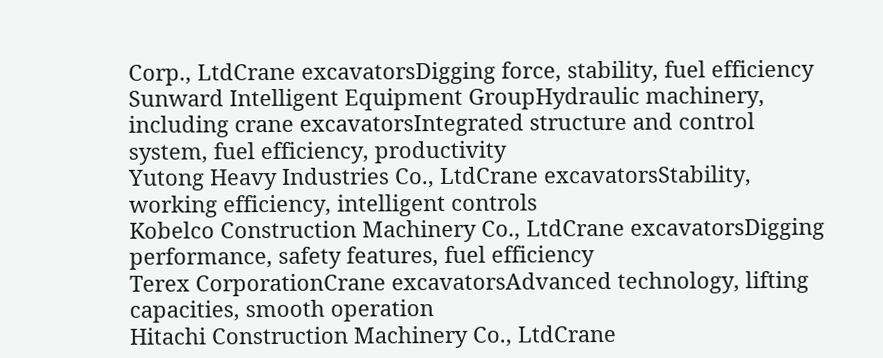Corp., LtdCrane excavatorsDigging force, stability, fuel efficiency
Sunward Intelligent Equipment GroupHydraulic machinery, including crane excavatorsIntegrated structure and control system, fuel efficiency, productivity
Yutong Heavy Industries Co., LtdCrane excavatorsStability, working efficiency, intelligent controls
Kobelco Construction Machinery Co., LtdCrane excavatorsDigging performance, safety features, fuel efficiency
Terex CorporationCrane excavatorsAdvanced technology, lifting capacities, smooth operation
Hitachi Construction Machinery Co., LtdCrane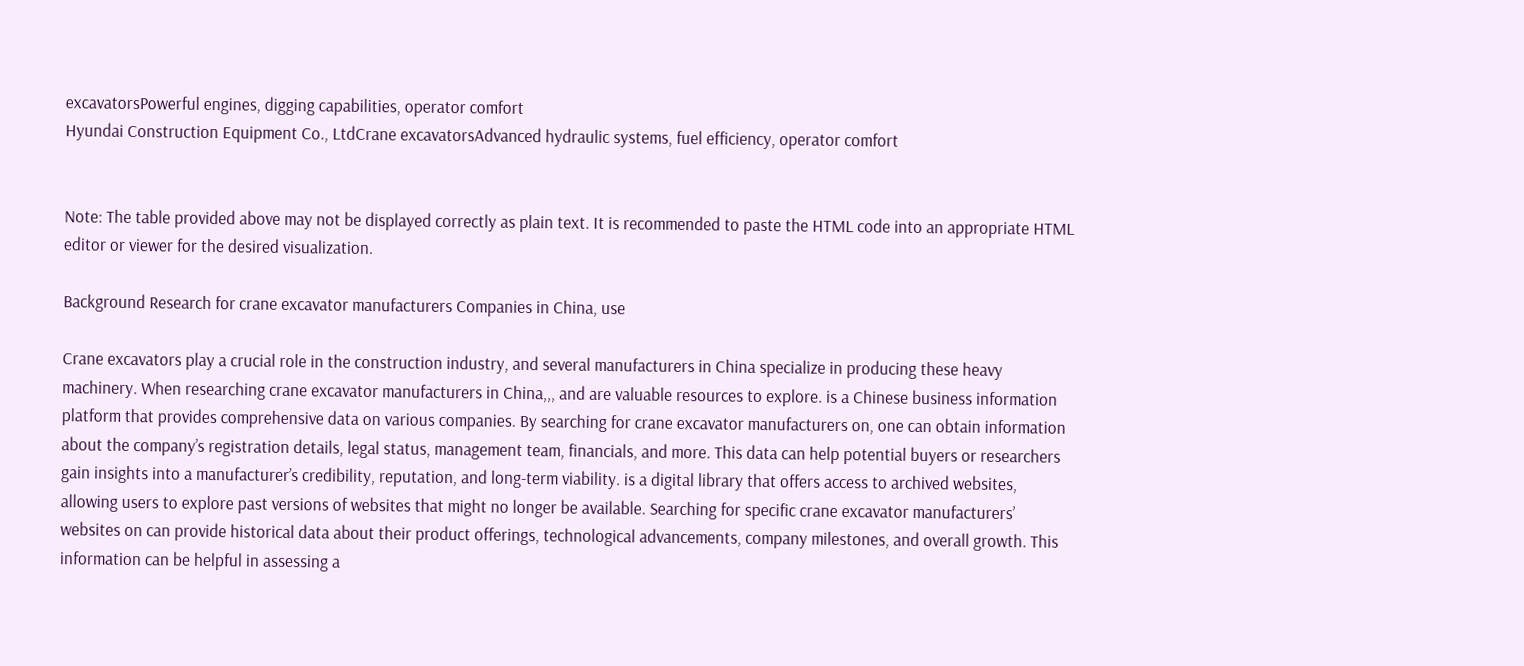excavatorsPowerful engines, digging capabilities, operator comfort
Hyundai Construction Equipment Co., LtdCrane excavatorsAdvanced hydraulic systems, fuel efficiency, operator comfort


Note: The table provided above may not be displayed correctly as plain text. It is recommended to paste the HTML code into an appropriate HTML editor or viewer for the desired visualization.

Background Research for crane excavator manufacturers Companies in China, use

Crane excavators play a crucial role in the construction industry, and several manufacturers in China specialize in producing these heavy machinery. When researching crane excavator manufacturers in China,,, and are valuable resources to explore. is a Chinese business information platform that provides comprehensive data on various companies. By searching for crane excavator manufacturers on, one can obtain information about the company’s registration details, legal status, management team, financials, and more. This data can help potential buyers or researchers gain insights into a manufacturer’s credibility, reputation, and long-term viability. is a digital library that offers access to archived websites, allowing users to explore past versions of websites that might no longer be available. Searching for specific crane excavator manufacturers’ websites on can provide historical data about their product offerings, technological advancements, company milestones, and overall growth. This information can be helpful in assessing a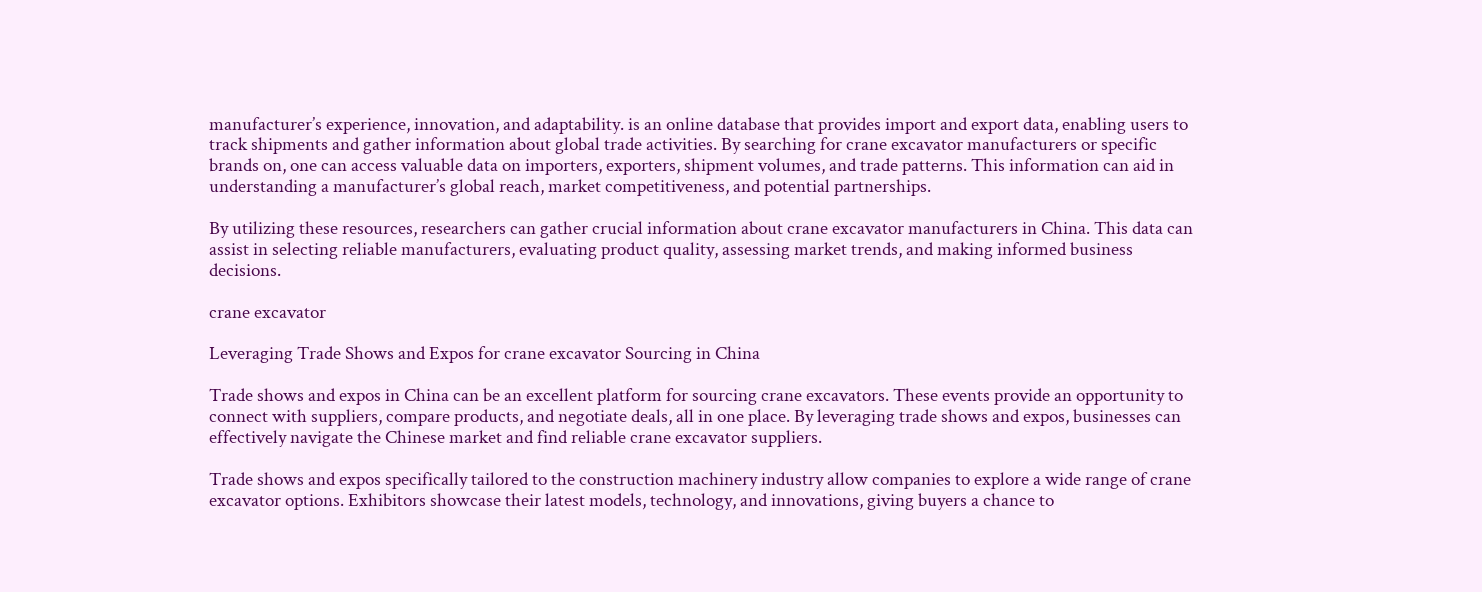manufacturer’s experience, innovation, and adaptability. is an online database that provides import and export data, enabling users to track shipments and gather information about global trade activities. By searching for crane excavator manufacturers or specific brands on, one can access valuable data on importers, exporters, shipment volumes, and trade patterns. This information can aid in understanding a manufacturer’s global reach, market competitiveness, and potential partnerships.

By utilizing these resources, researchers can gather crucial information about crane excavator manufacturers in China. This data can assist in selecting reliable manufacturers, evaluating product quality, assessing market trends, and making informed business decisions.

crane excavator

Leveraging Trade Shows and Expos for crane excavator Sourcing in China

Trade shows and expos in China can be an excellent platform for sourcing crane excavators. These events provide an opportunity to connect with suppliers, compare products, and negotiate deals, all in one place. By leveraging trade shows and expos, businesses can effectively navigate the Chinese market and find reliable crane excavator suppliers.

Trade shows and expos specifically tailored to the construction machinery industry allow companies to explore a wide range of crane excavator options. Exhibitors showcase their latest models, technology, and innovations, giving buyers a chance to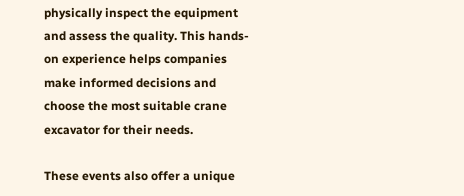physically inspect the equipment and assess the quality. This hands-on experience helps companies make informed decisions and choose the most suitable crane excavator for their needs.

These events also offer a unique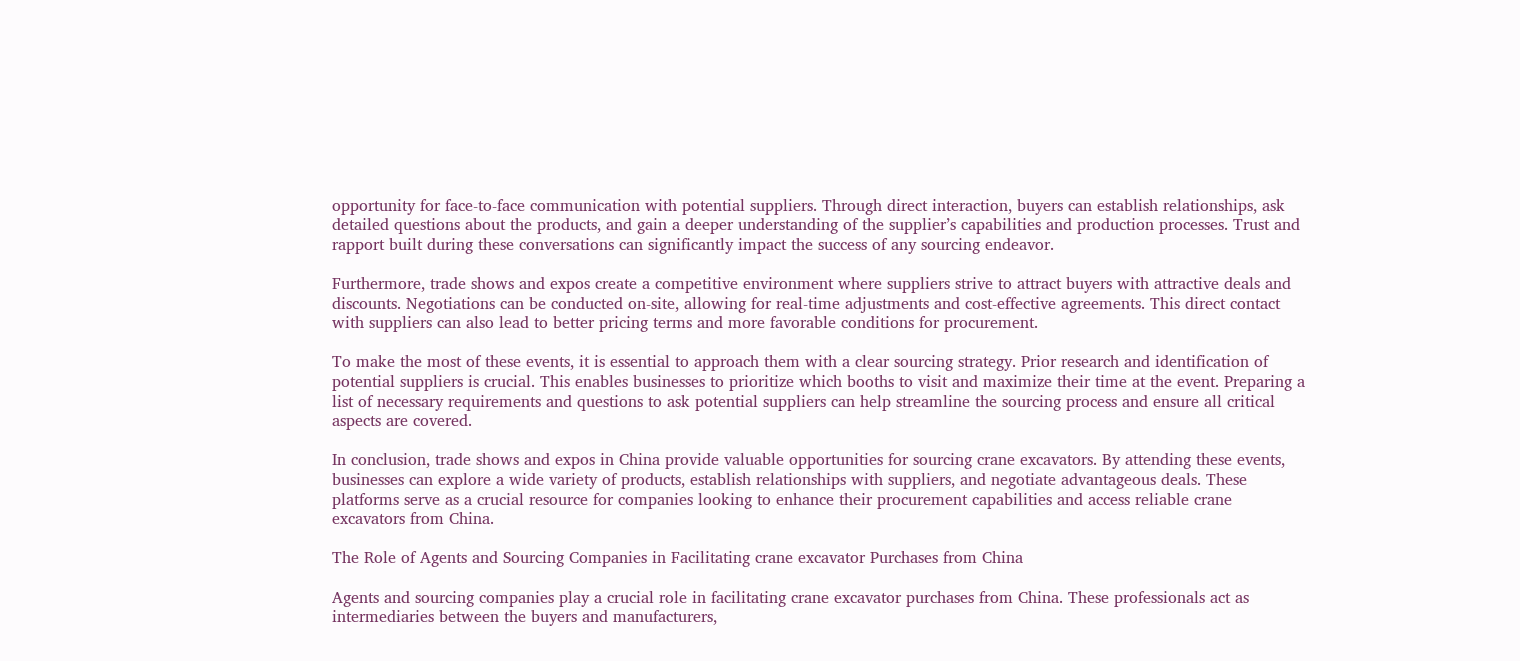opportunity for face-to-face communication with potential suppliers. Through direct interaction, buyers can establish relationships, ask detailed questions about the products, and gain a deeper understanding of the supplier’s capabilities and production processes. Trust and rapport built during these conversations can significantly impact the success of any sourcing endeavor.

Furthermore, trade shows and expos create a competitive environment where suppliers strive to attract buyers with attractive deals and discounts. Negotiations can be conducted on-site, allowing for real-time adjustments and cost-effective agreements. This direct contact with suppliers can also lead to better pricing terms and more favorable conditions for procurement.

To make the most of these events, it is essential to approach them with a clear sourcing strategy. Prior research and identification of potential suppliers is crucial. This enables businesses to prioritize which booths to visit and maximize their time at the event. Preparing a list of necessary requirements and questions to ask potential suppliers can help streamline the sourcing process and ensure all critical aspects are covered.

In conclusion, trade shows and expos in China provide valuable opportunities for sourcing crane excavators. By attending these events, businesses can explore a wide variety of products, establish relationships with suppliers, and negotiate advantageous deals. These platforms serve as a crucial resource for companies looking to enhance their procurement capabilities and access reliable crane excavators from China.

The Role of Agents and Sourcing Companies in Facilitating crane excavator Purchases from China

Agents and sourcing companies play a crucial role in facilitating crane excavator purchases from China. These professionals act as intermediaries between the buyers and manufacturers,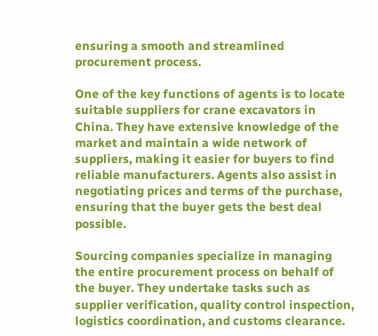ensuring a smooth and streamlined procurement process.

One of the key functions of agents is to locate suitable suppliers for crane excavators in China. They have extensive knowledge of the market and maintain a wide network of suppliers, making it easier for buyers to find reliable manufacturers. Agents also assist in negotiating prices and terms of the purchase, ensuring that the buyer gets the best deal possible.

Sourcing companies specialize in managing the entire procurement process on behalf of the buyer. They undertake tasks such as supplier verification, quality control inspection, logistics coordination, and customs clearance.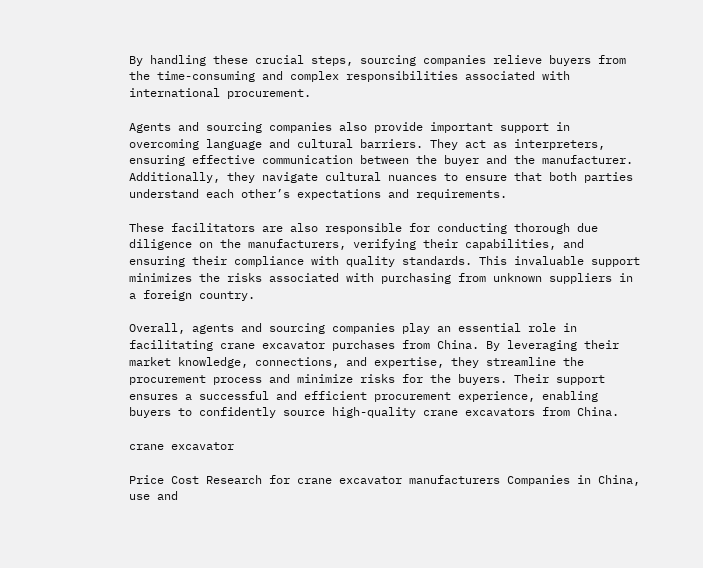By handling these crucial steps, sourcing companies relieve buyers from the time-consuming and complex responsibilities associated with international procurement.

Agents and sourcing companies also provide important support in overcoming language and cultural barriers. They act as interpreters, ensuring effective communication between the buyer and the manufacturer. Additionally, they navigate cultural nuances to ensure that both parties understand each other’s expectations and requirements.

These facilitators are also responsible for conducting thorough due diligence on the manufacturers, verifying their capabilities, and ensuring their compliance with quality standards. This invaluable support minimizes the risks associated with purchasing from unknown suppliers in a foreign country.

Overall, agents and sourcing companies play an essential role in facilitating crane excavator purchases from China. By leveraging their market knowledge, connections, and expertise, they streamline the procurement process and minimize risks for the buyers. Their support ensures a successful and efficient procurement experience, enabling buyers to confidently source high-quality crane excavators from China.

crane excavator

Price Cost Research for crane excavator manufacturers Companies in China, use and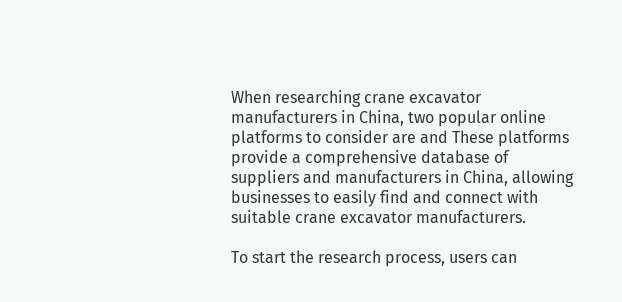When researching crane excavator manufacturers in China, two popular online platforms to consider are and These platforms provide a comprehensive database of suppliers and manufacturers in China, allowing businesses to easily find and connect with suitable crane excavator manufacturers.

To start the research process, users can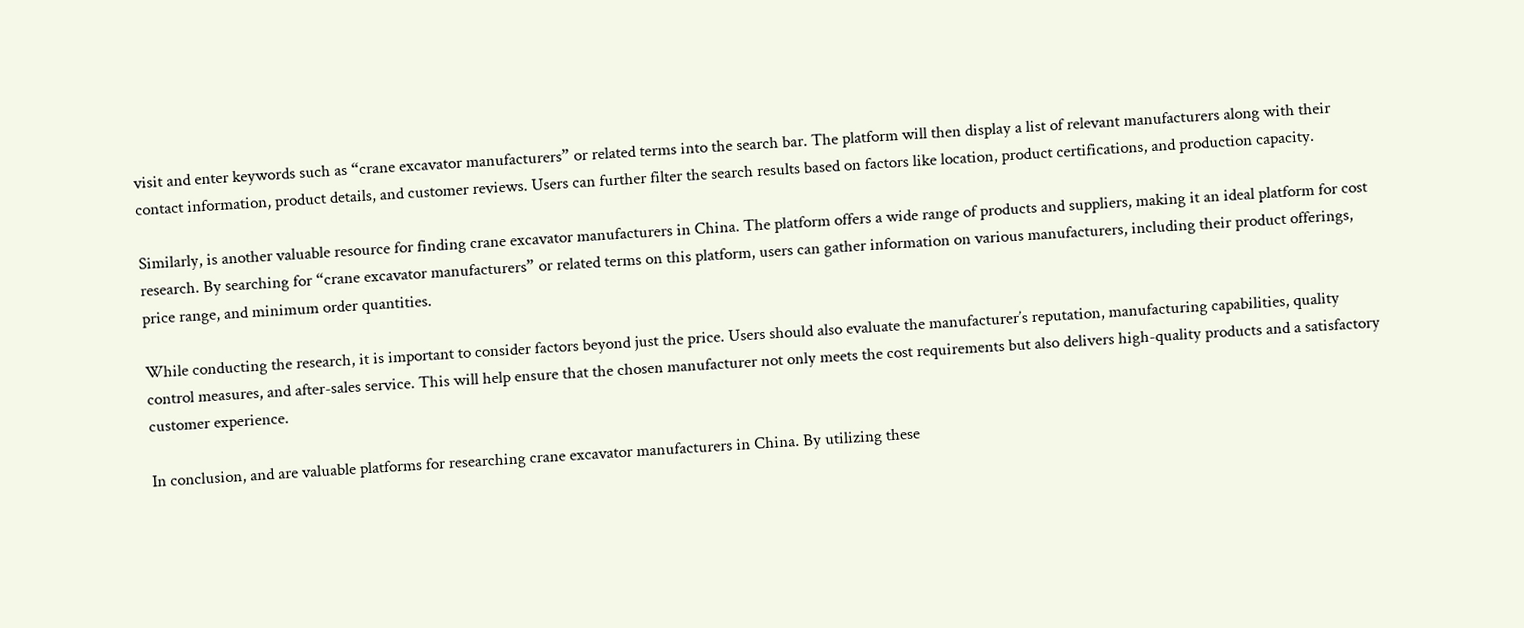visit and enter keywords such as “crane excavator manufacturers” or related terms into the search bar. The platform will then display a list of relevant manufacturers along with their contact information, product details, and customer reviews. Users can further filter the search results based on factors like location, product certifications, and production capacity.

Similarly, is another valuable resource for finding crane excavator manufacturers in China. The platform offers a wide range of products and suppliers, making it an ideal platform for cost research. By searching for “crane excavator manufacturers” or related terms on this platform, users can gather information on various manufacturers, including their product offerings, price range, and minimum order quantities.

While conducting the research, it is important to consider factors beyond just the price. Users should also evaluate the manufacturer’s reputation, manufacturing capabilities, quality control measures, and after-sales service. This will help ensure that the chosen manufacturer not only meets the cost requirements but also delivers high-quality products and a satisfactory customer experience.

In conclusion, and are valuable platforms for researching crane excavator manufacturers in China. By utilizing these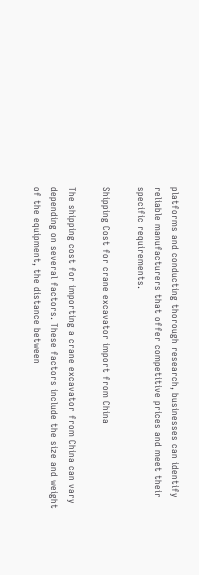platforms and conducting thorough research, businesses can identify reliable manufacturers that offer competitive prices and meet their specific requirements.

Shipping Cost for crane excavator import from China

The shipping cost for importing a crane excavator from China can vary depending on several factors. These factors include the size and weight of the equipment, the distance between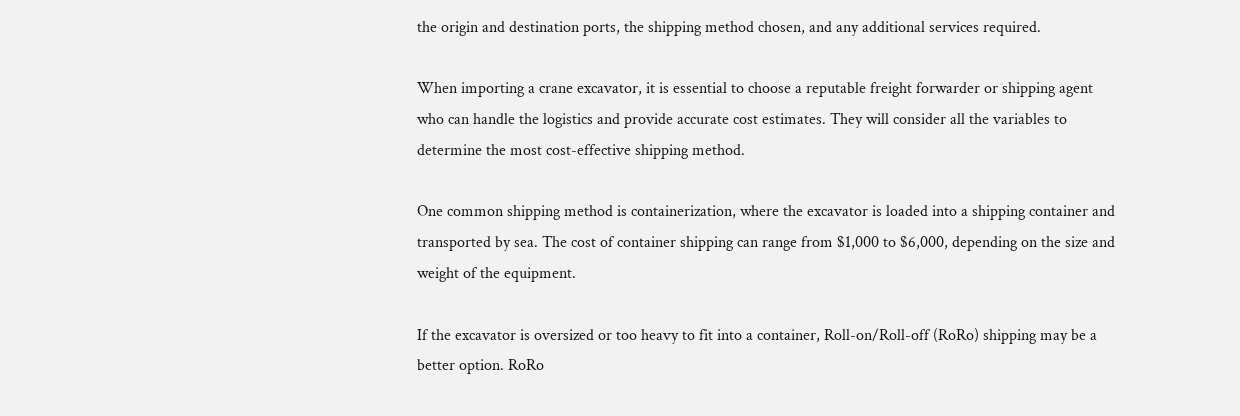the origin and destination ports, the shipping method chosen, and any additional services required.

When importing a crane excavator, it is essential to choose a reputable freight forwarder or shipping agent who can handle the logistics and provide accurate cost estimates. They will consider all the variables to determine the most cost-effective shipping method.

One common shipping method is containerization, where the excavator is loaded into a shipping container and transported by sea. The cost of container shipping can range from $1,000 to $6,000, depending on the size and weight of the equipment.

If the excavator is oversized or too heavy to fit into a container, Roll-on/Roll-off (RoRo) shipping may be a better option. RoRo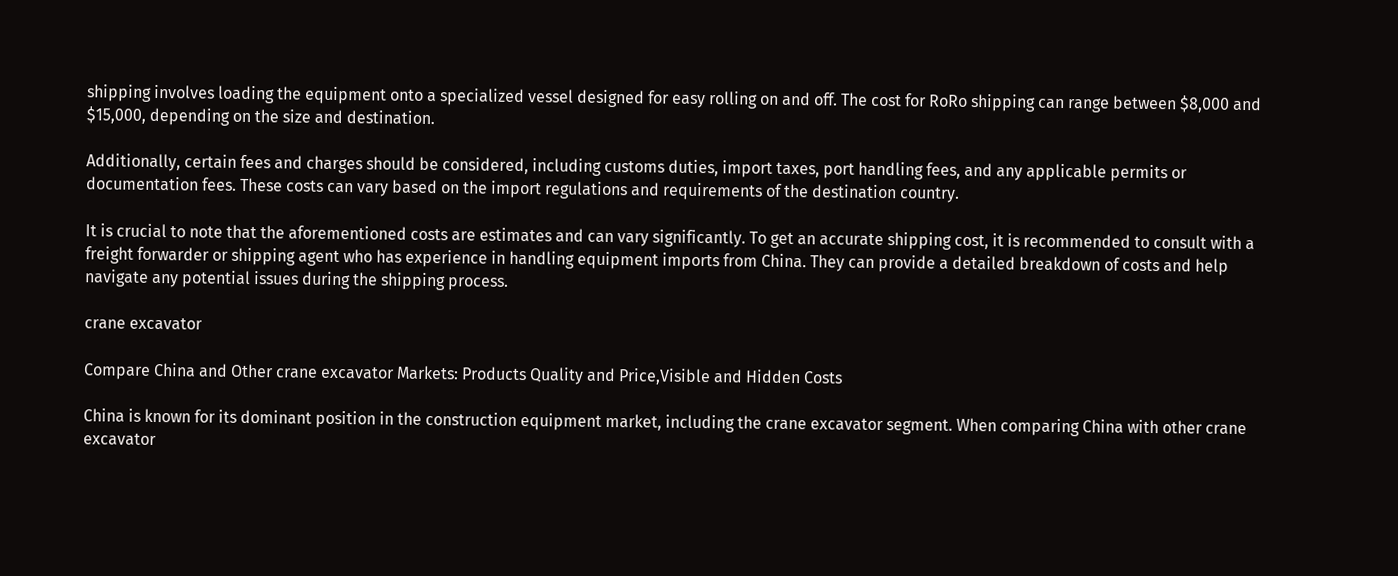shipping involves loading the equipment onto a specialized vessel designed for easy rolling on and off. The cost for RoRo shipping can range between $8,000 and $15,000, depending on the size and destination.

Additionally, certain fees and charges should be considered, including customs duties, import taxes, port handling fees, and any applicable permits or documentation fees. These costs can vary based on the import regulations and requirements of the destination country.

It is crucial to note that the aforementioned costs are estimates and can vary significantly. To get an accurate shipping cost, it is recommended to consult with a freight forwarder or shipping agent who has experience in handling equipment imports from China. They can provide a detailed breakdown of costs and help navigate any potential issues during the shipping process.

crane excavator

Compare China and Other crane excavator Markets: Products Quality and Price,Visible and Hidden Costs

China is known for its dominant position in the construction equipment market, including the crane excavator segment. When comparing China with other crane excavator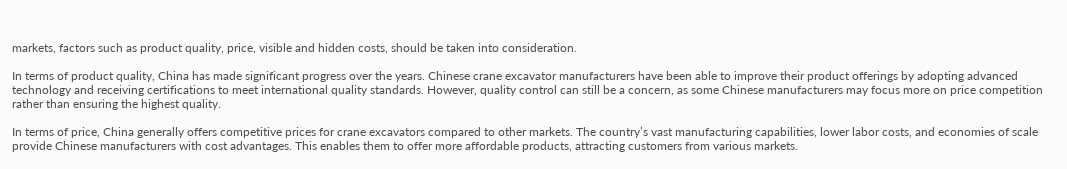markets, factors such as product quality, price, visible and hidden costs, should be taken into consideration.

In terms of product quality, China has made significant progress over the years. Chinese crane excavator manufacturers have been able to improve their product offerings by adopting advanced technology and receiving certifications to meet international quality standards. However, quality control can still be a concern, as some Chinese manufacturers may focus more on price competition rather than ensuring the highest quality.

In terms of price, China generally offers competitive prices for crane excavators compared to other markets. The country’s vast manufacturing capabilities, lower labor costs, and economies of scale provide Chinese manufacturers with cost advantages. This enables them to offer more affordable products, attracting customers from various markets.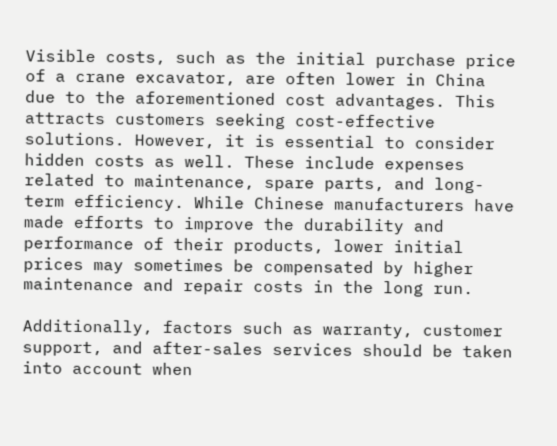Visible costs, such as the initial purchase price of a crane excavator, are often lower in China due to the aforementioned cost advantages. This attracts customers seeking cost-effective solutions. However, it is essential to consider hidden costs as well. These include expenses related to maintenance, spare parts, and long-term efficiency. While Chinese manufacturers have made efforts to improve the durability and performance of their products, lower initial prices may sometimes be compensated by higher maintenance and repair costs in the long run.

Additionally, factors such as warranty, customer support, and after-sales services should be taken into account when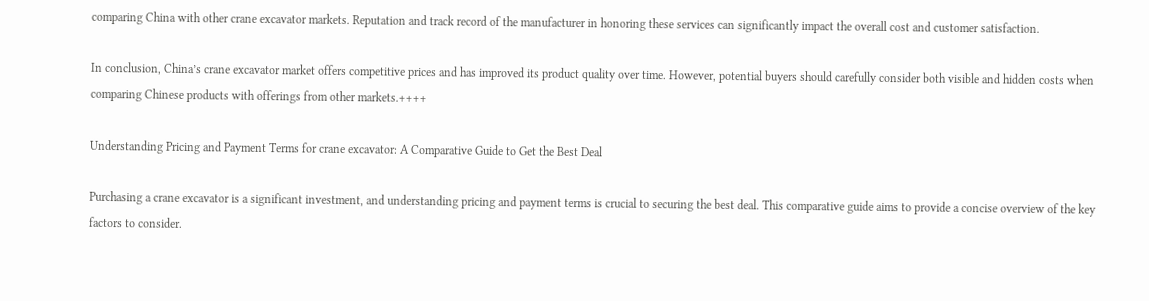comparing China with other crane excavator markets. Reputation and track record of the manufacturer in honoring these services can significantly impact the overall cost and customer satisfaction.

In conclusion, China’s crane excavator market offers competitive prices and has improved its product quality over time. However, potential buyers should carefully consider both visible and hidden costs when comparing Chinese products with offerings from other markets.++++

Understanding Pricing and Payment Terms for crane excavator: A Comparative Guide to Get the Best Deal

Purchasing a crane excavator is a significant investment, and understanding pricing and payment terms is crucial to securing the best deal. This comparative guide aims to provide a concise overview of the key factors to consider.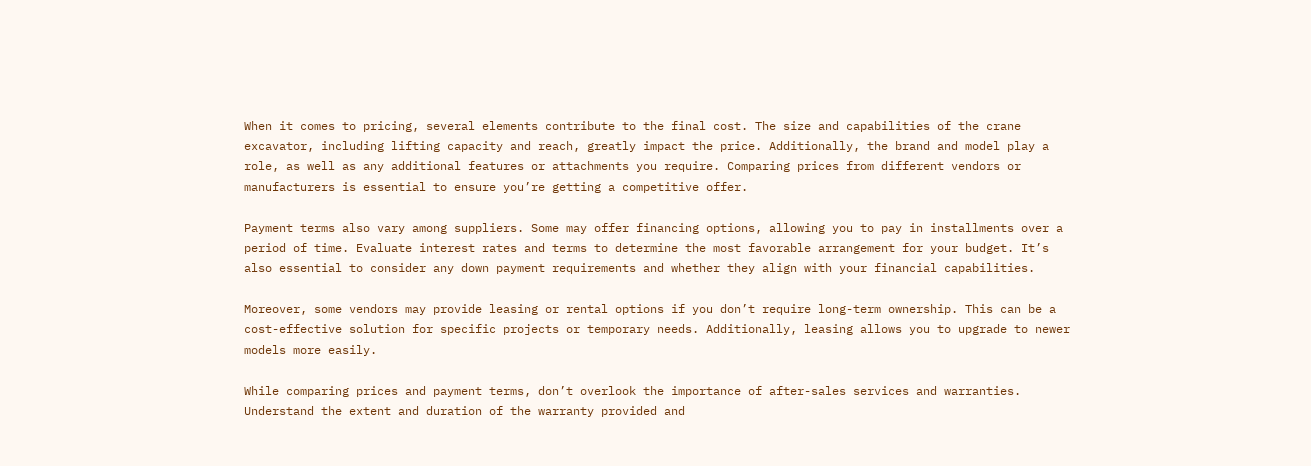When it comes to pricing, several elements contribute to the final cost. The size and capabilities of the crane excavator, including lifting capacity and reach, greatly impact the price. Additionally, the brand and model play a role, as well as any additional features or attachments you require. Comparing prices from different vendors or manufacturers is essential to ensure you’re getting a competitive offer.

Payment terms also vary among suppliers. Some may offer financing options, allowing you to pay in installments over a period of time. Evaluate interest rates and terms to determine the most favorable arrangement for your budget. It’s also essential to consider any down payment requirements and whether they align with your financial capabilities.

Moreover, some vendors may provide leasing or rental options if you don’t require long-term ownership. This can be a cost-effective solution for specific projects or temporary needs. Additionally, leasing allows you to upgrade to newer models more easily.

While comparing prices and payment terms, don’t overlook the importance of after-sales services and warranties. Understand the extent and duration of the warranty provided and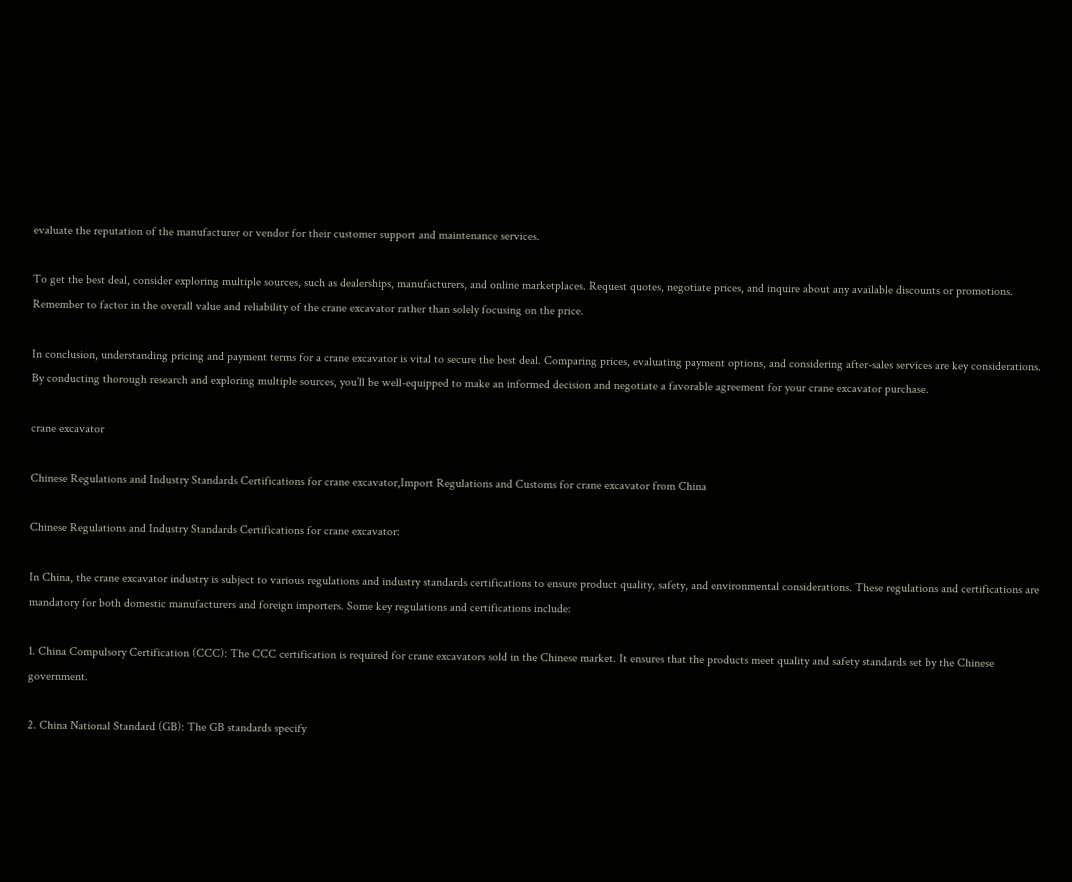evaluate the reputation of the manufacturer or vendor for their customer support and maintenance services.

To get the best deal, consider exploring multiple sources, such as dealerships, manufacturers, and online marketplaces. Request quotes, negotiate prices, and inquire about any available discounts or promotions. Remember to factor in the overall value and reliability of the crane excavator rather than solely focusing on the price.

In conclusion, understanding pricing and payment terms for a crane excavator is vital to secure the best deal. Comparing prices, evaluating payment options, and considering after-sales services are key considerations. By conducting thorough research and exploring multiple sources, you’ll be well-equipped to make an informed decision and negotiate a favorable agreement for your crane excavator purchase.

crane excavator

Chinese Regulations and Industry Standards Certifications for crane excavator,Import Regulations and Customs for crane excavator from China

Chinese Regulations and Industry Standards Certifications for crane excavator:

In China, the crane excavator industry is subject to various regulations and industry standards certifications to ensure product quality, safety, and environmental considerations. These regulations and certifications are mandatory for both domestic manufacturers and foreign importers. Some key regulations and certifications include:

1. China Compulsory Certification (CCC): The CCC certification is required for crane excavators sold in the Chinese market. It ensures that the products meet quality and safety standards set by the Chinese government.

2. China National Standard (GB): The GB standards specify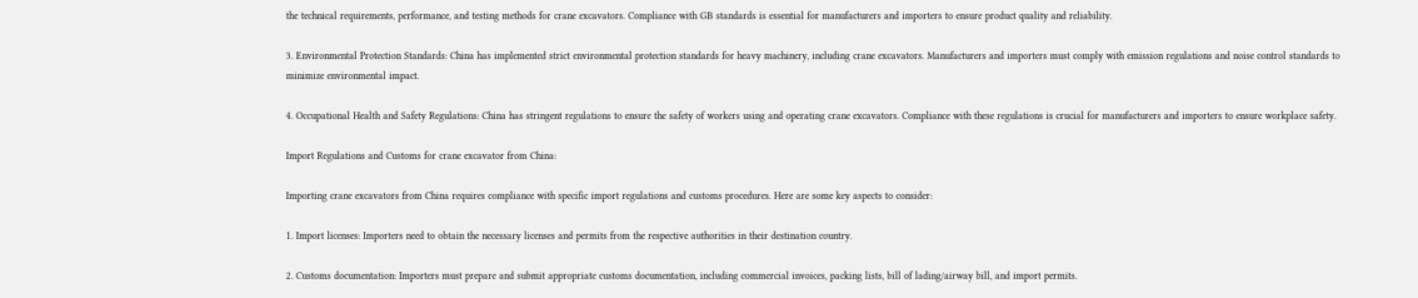the technical requirements, performance, and testing methods for crane excavators. Compliance with GB standards is essential for manufacturers and importers to ensure product quality and reliability.

3. Environmental Protection Standards: China has implemented strict environmental protection standards for heavy machinery, including crane excavators. Manufacturers and importers must comply with emission regulations and noise control standards to minimize environmental impact.

4. Occupational Health and Safety Regulations: China has stringent regulations to ensure the safety of workers using and operating crane excavators. Compliance with these regulations is crucial for manufacturers and importers to ensure workplace safety.

Import Regulations and Customs for crane excavator from China:

Importing crane excavators from China requires compliance with specific import regulations and customs procedures. Here are some key aspects to consider:

1. Import licenses: Importers need to obtain the necessary licenses and permits from the respective authorities in their destination country.

2. Customs documentation: Importers must prepare and submit appropriate customs documentation, including commercial invoices, packing lists, bill of lading/airway bill, and import permits.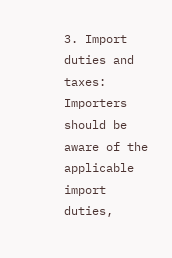3. Import duties and taxes: Importers should be aware of the applicable import duties,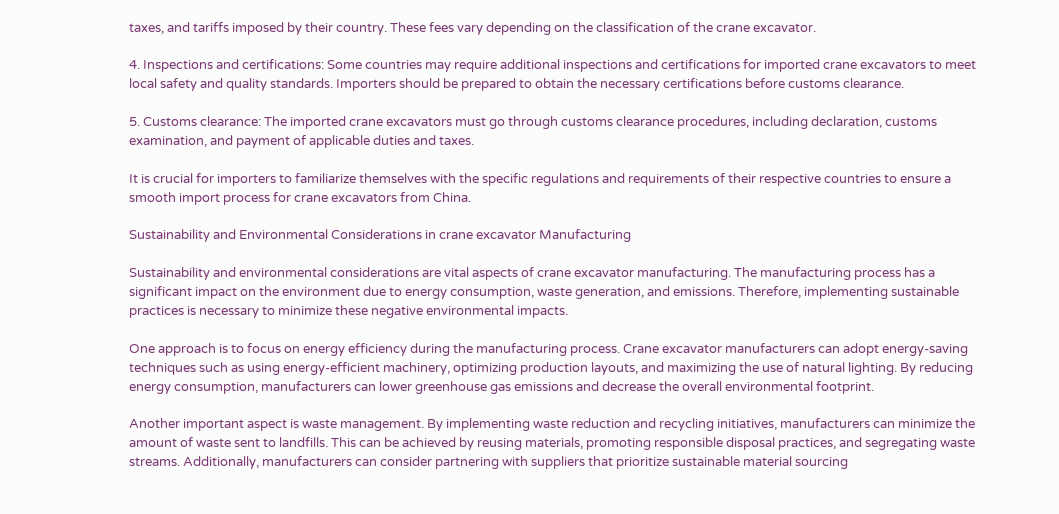taxes, and tariffs imposed by their country. These fees vary depending on the classification of the crane excavator.

4. Inspections and certifications: Some countries may require additional inspections and certifications for imported crane excavators to meet local safety and quality standards. Importers should be prepared to obtain the necessary certifications before customs clearance.

5. Customs clearance: The imported crane excavators must go through customs clearance procedures, including declaration, customs examination, and payment of applicable duties and taxes.

It is crucial for importers to familiarize themselves with the specific regulations and requirements of their respective countries to ensure a smooth import process for crane excavators from China.

Sustainability and Environmental Considerations in crane excavator Manufacturing

Sustainability and environmental considerations are vital aspects of crane excavator manufacturing. The manufacturing process has a significant impact on the environment due to energy consumption, waste generation, and emissions. Therefore, implementing sustainable practices is necessary to minimize these negative environmental impacts.

One approach is to focus on energy efficiency during the manufacturing process. Crane excavator manufacturers can adopt energy-saving techniques such as using energy-efficient machinery, optimizing production layouts, and maximizing the use of natural lighting. By reducing energy consumption, manufacturers can lower greenhouse gas emissions and decrease the overall environmental footprint.

Another important aspect is waste management. By implementing waste reduction and recycling initiatives, manufacturers can minimize the amount of waste sent to landfills. This can be achieved by reusing materials, promoting responsible disposal practices, and segregating waste streams. Additionally, manufacturers can consider partnering with suppliers that prioritize sustainable material sourcing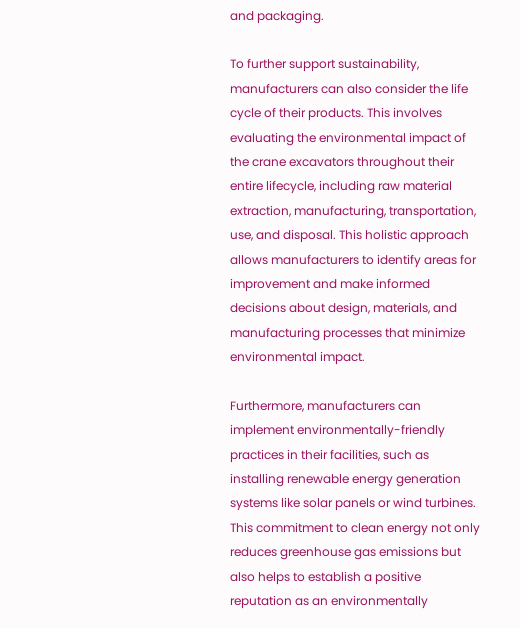and packaging.

To further support sustainability, manufacturers can also consider the life cycle of their products. This involves evaluating the environmental impact of the crane excavators throughout their entire lifecycle, including raw material extraction, manufacturing, transportation, use, and disposal. This holistic approach allows manufacturers to identify areas for improvement and make informed decisions about design, materials, and manufacturing processes that minimize environmental impact.

Furthermore, manufacturers can implement environmentally-friendly practices in their facilities, such as installing renewable energy generation systems like solar panels or wind turbines. This commitment to clean energy not only reduces greenhouse gas emissions but also helps to establish a positive reputation as an environmentally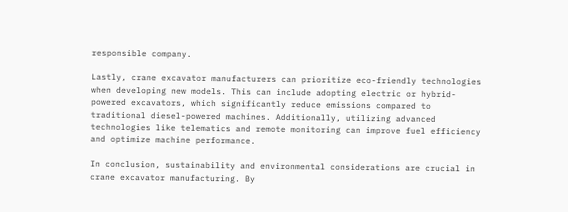responsible company.

Lastly, crane excavator manufacturers can prioritize eco-friendly technologies when developing new models. This can include adopting electric or hybrid-powered excavators, which significantly reduce emissions compared to traditional diesel-powered machines. Additionally, utilizing advanced technologies like telematics and remote monitoring can improve fuel efficiency and optimize machine performance.

In conclusion, sustainability and environmental considerations are crucial in crane excavator manufacturing. By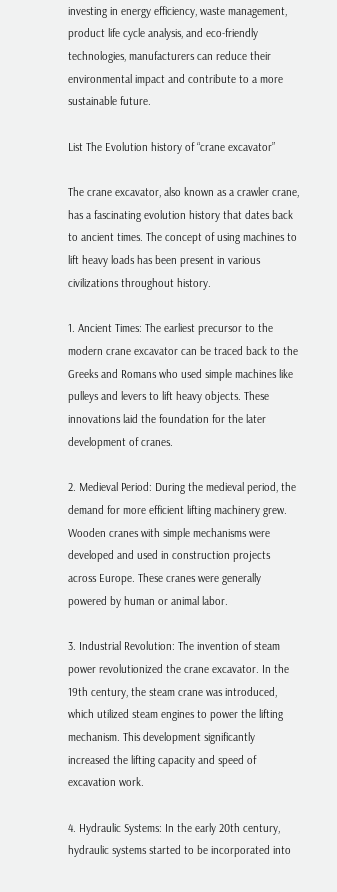investing in energy efficiency, waste management, product life cycle analysis, and eco-friendly technologies, manufacturers can reduce their environmental impact and contribute to a more sustainable future.

List The Evolution history of “crane excavator”

The crane excavator, also known as a crawler crane, has a fascinating evolution history that dates back to ancient times. The concept of using machines to lift heavy loads has been present in various civilizations throughout history.

1. Ancient Times: The earliest precursor to the modern crane excavator can be traced back to the Greeks and Romans who used simple machines like pulleys and levers to lift heavy objects. These innovations laid the foundation for the later development of cranes.

2. Medieval Period: During the medieval period, the demand for more efficient lifting machinery grew. Wooden cranes with simple mechanisms were developed and used in construction projects across Europe. These cranes were generally powered by human or animal labor.

3. Industrial Revolution: The invention of steam power revolutionized the crane excavator. In the 19th century, the steam crane was introduced, which utilized steam engines to power the lifting mechanism. This development significantly increased the lifting capacity and speed of excavation work.

4. Hydraulic Systems: In the early 20th century, hydraulic systems started to be incorporated into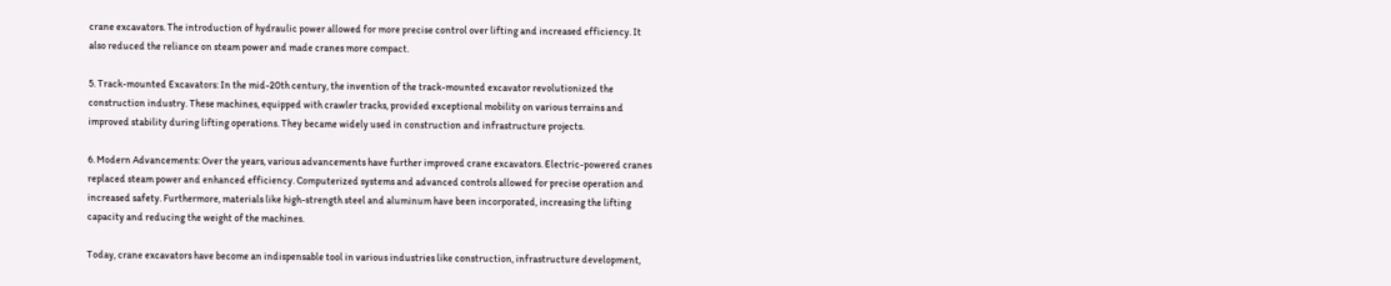crane excavators. The introduction of hydraulic power allowed for more precise control over lifting and increased efficiency. It also reduced the reliance on steam power and made cranes more compact.

5. Track-mounted Excavators: In the mid-20th century, the invention of the track-mounted excavator revolutionized the construction industry. These machines, equipped with crawler tracks, provided exceptional mobility on various terrains and improved stability during lifting operations. They became widely used in construction and infrastructure projects.

6. Modern Advancements: Over the years, various advancements have further improved crane excavators. Electric-powered cranes replaced steam power and enhanced efficiency. Computerized systems and advanced controls allowed for precise operation and increased safety. Furthermore, materials like high-strength steel and aluminum have been incorporated, increasing the lifting capacity and reducing the weight of the machines.

Today, crane excavators have become an indispensable tool in various industries like construction, infrastructure development,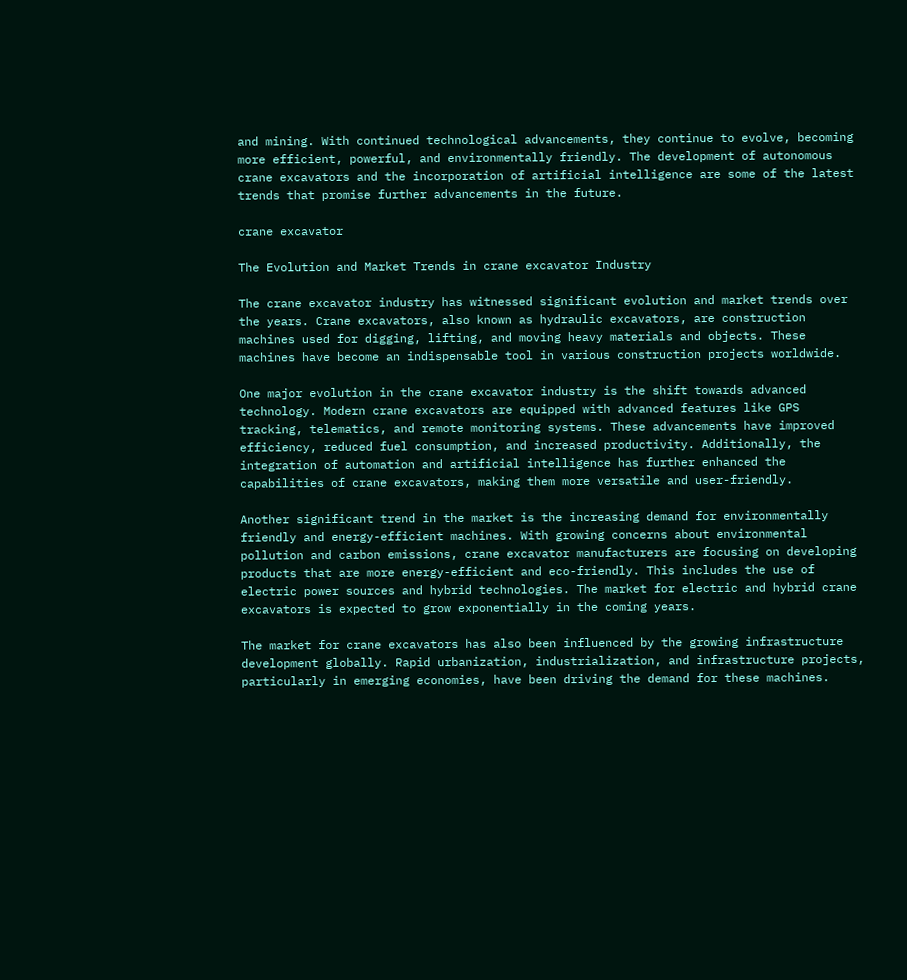and mining. With continued technological advancements, they continue to evolve, becoming more efficient, powerful, and environmentally friendly. The development of autonomous crane excavators and the incorporation of artificial intelligence are some of the latest trends that promise further advancements in the future.

crane excavator

The Evolution and Market Trends in crane excavator Industry

The crane excavator industry has witnessed significant evolution and market trends over the years. Crane excavators, also known as hydraulic excavators, are construction machines used for digging, lifting, and moving heavy materials and objects. These machines have become an indispensable tool in various construction projects worldwide.

One major evolution in the crane excavator industry is the shift towards advanced technology. Modern crane excavators are equipped with advanced features like GPS tracking, telematics, and remote monitoring systems. These advancements have improved efficiency, reduced fuel consumption, and increased productivity. Additionally, the integration of automation and artificial intelligence has further enhanced the capabilities of crane excavators, making them more versatile and user-friendly.

Another significant trend in the market is the increasing demand for environmentally friendly and energy-efficient machines. With growing concerns about environmental pollution and carbon emissions, crane excavator manufacturers are focusing on developing products that are more energy-efficient and eco-friendly. This includes the use of electric power sources and hybrid technologies. The market for electric and hybrid crane excavators is expected to grow exponentially in the coming years.

The market for crane excavators has also been influenced by the growing infrastructure development globally. Rapid urbanization, industrialization, and infrastructure projects, particularly in emerging economies, have been driving the demand for these machines.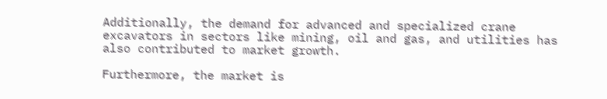Additionally, the demand for advanced and specialized crane excavators in sectors like mining, oil and gas, and utilities has also contributed to market growth.

Furthermore, the market is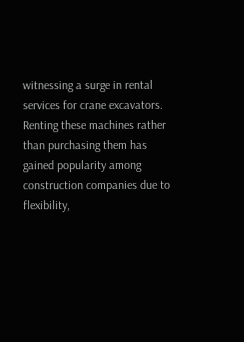witnessing a surge in rental services for crane excavators. Renting these machines rather than purchasing them has gained popularity among construction companies due to flexibility,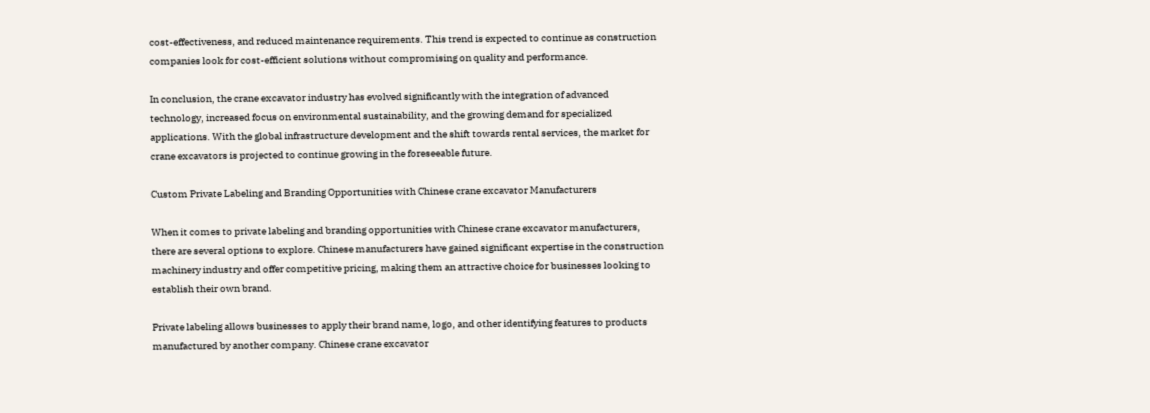cost-effectiveness, and reduced maintenance requirements. This trend is expected to continue as construction companies look for cost-efficient solutions without compromising on quality and performance.

In conclusion, the crane excavator industry has evolved significantly with the integration of advanced technology, increased focus on environmental sustainability, and the growing demand for specialized applications. With the global infrastructure development and the shift towards rental services, the market for crane excavators is projected to continue growing in the foreseeable future.

Custom Private Labeling and Branding Opportunities with Chinese crane excavator Manufacturers

When it comes to private labeling and branding opportunities with Chinese crane excavator manufacturers, there are several options to explore. Chinese manufacturers have gained significant expertise in the construction machinery industry and offer competitive pricing, making them an attractive choice for businesses looking to establish their own brand.

Private labeling allows businesses to apply their brand name, logo, and other identifying features to products manufactured by another company. Chinese crane excavator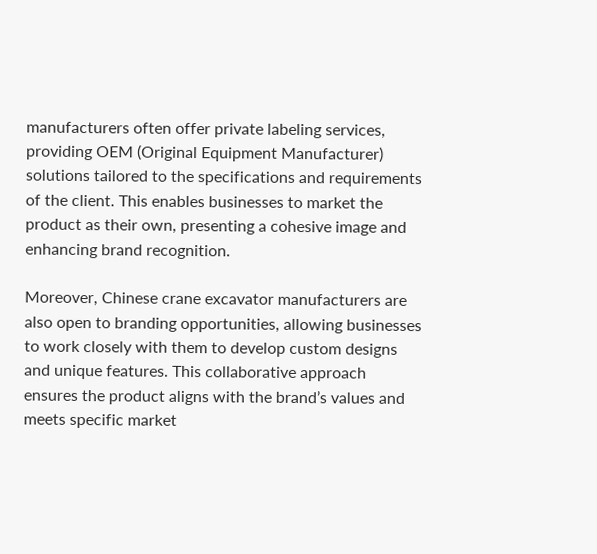manufacturers often offer private labeling services, providing OEM (Original Equipment Manufacturer) solutions tailored to the specifications and requirements of the client. This enables businesses to market the product as their own, presenting a cohesive image and enhancing brand recognition.

Moreover, Chinese crane excavator manufacturers are also open to branding opportunities, allowing businesses to work closely with them to develop custom designs and unique features. This collaborative approach ensures the product aligns with the brand’s values and meets specific market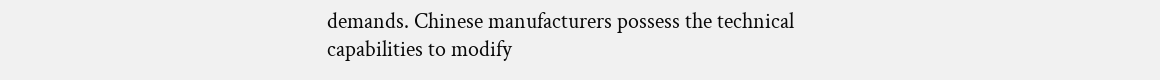demands. Chinese manufacturers possess the technical capabilities to modify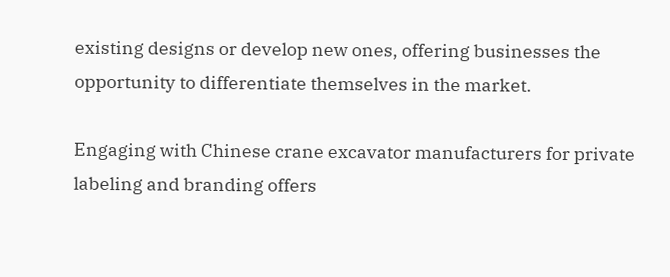existing designs or develop new ones, offering businesses the opportunity to differentiate themselves in the market.

Engaging with Chinese crane excavator manufacturers for private labeling and branding offers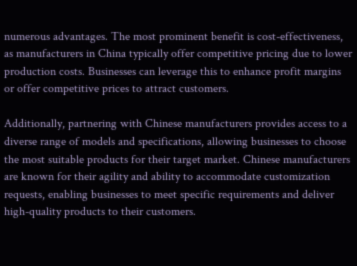numerous advantages. The most prominent benefit is cost-effectiveness, as manufacturers in China typically offer competitive pricing due to lower production costs. Businesses can leverage this to enhance profit margins or offer competitive prices to attract customers.

Additionally, partnering with Chinese manufacturers provides access to a diverse range of models and specifications, allowing businesses to choose the most suitable products for their target market. Chinese manufacturers are known for their agility and ability to accommodate customization requests, enabling businesses to meet specific requirements and deliver high-quality products to their customers.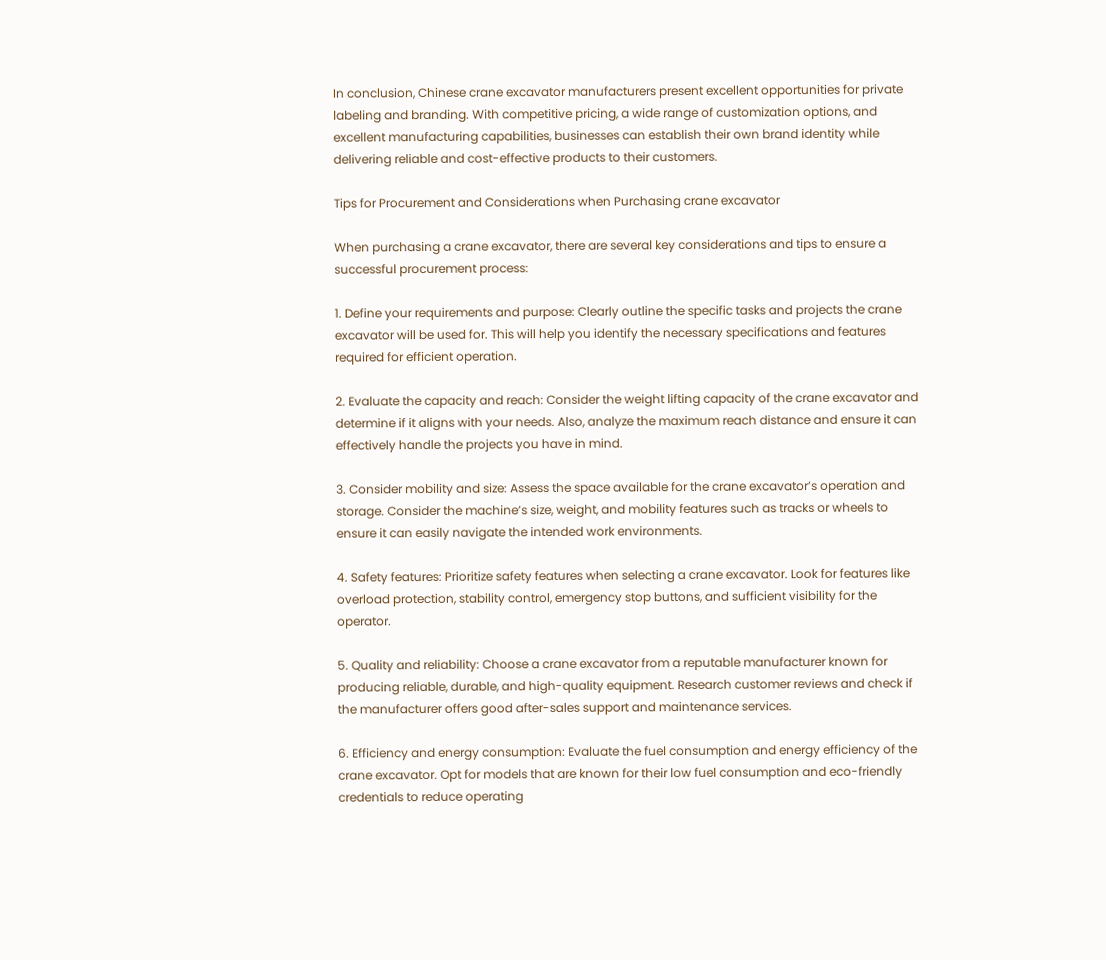In conclusion, Chinese crane excavator manufacturers present excellent opportunities for private labeling and branding. With competitive pricing, a wide range of customization options, and excellent manufacturing capabilities, businesses can establish their own brand identity while delivering reliable and cost-effective products to their customers.

Tips for Procurement and Considerations when Purchasing crane excavator

When purchasing a crane excavator, there are several key considerations and tips to ensure a successful procurement process:

1. Define your requirements and purpose: Clearly outline the specific tasks and projects the crane excavator will be used for. This will help you identify the necessary specifications and features required for efficient operation.

2. Evaluate the capacity and reach: Consider the weight lifting capacity of the crane excavator and determine if it aligns with your needs. Also, analyze the maximum reach distance and ensure it can effectively handle the projects you have in mind.

3. Consider mobility and size: Assess the space available for the crane excavator’s operation and storage. Consider the machine’s size, weight, and mobility features such as tracks or wheels to ensure it can easily navigate the intended work environments.

4. Safety features: Prioritize safety features when selecting a crane excavator. Look for features like overload protection, stability control, emergency stop buttons, and sufficient visibility for the operator.

5. Quality and reliability: Choose a crane excavator from a reputable manufacturer known for producing reliable, durable, and high-quality equipment. Research customer reviews and check if the manufacturer offers good after-sales support and maintenance services.

6. Efficiency and energy consumption: Evaluate the fuel consumption and energy efficiency of the crane excavator. Opt for models that are known for their low fuel consumption and eco-friendly credentials to reduce operating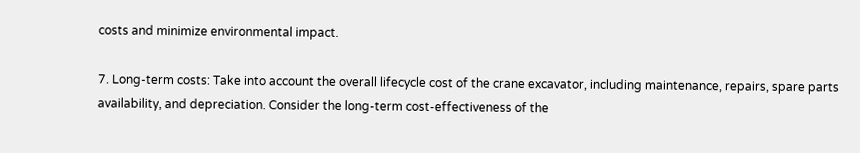costs and minimize environmental impact.

7. Long-term costs: Take into account the overall lifecycle cost of the crane excavator, including maintenance, repairs, spare parts availability, and depreciation. Consider the long-term cost-effectiveness of the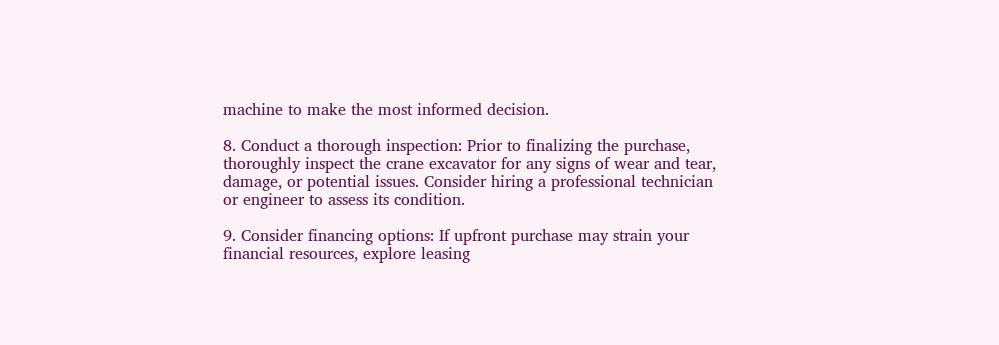machine to make the most informed decision.

8. Conduct a thorough inspection: Prior to finalizing the purchase, thoroughly inspect the crane excavator for any signs of wear and tear, damage, or potential issues. Consider hiring a professional technician or engineer to assess its condition.

9. Consider financing options: If upfront purchase may strain your financial resources, explore leasing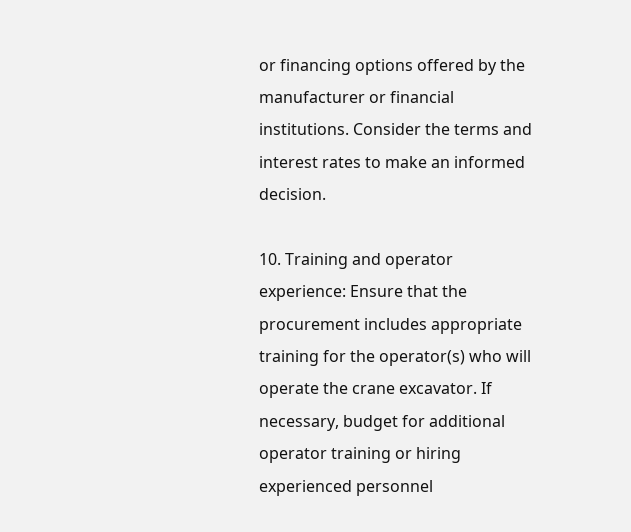or financing options offered by the manufacturer or financial institutions. Consider the terms and interest rates to make an informed decision.

10. Training and operator experience: Ensure that the procurement includes appropriate training for the operator(s) who will operate the crane excavator. If necessary, budget for additional operator training or hiring experienced personnel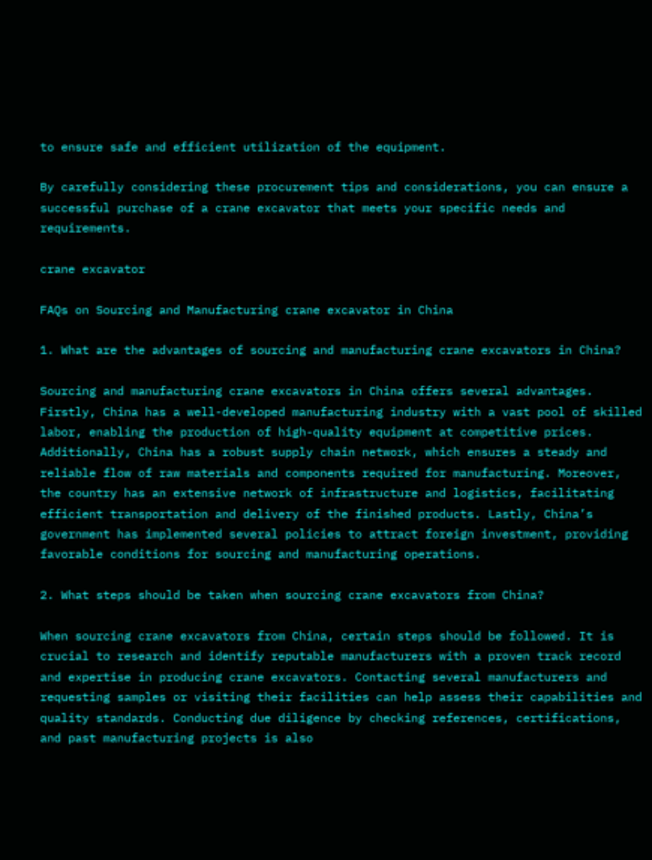to ensure safe and efficient utilization of the equipment.

By carefully considering these procurement tips and considerations, you can ensure a successful purchase of a crane excavator that meets your specific needs and requirements.

crane excavator

FAQs on Sourcing and Manufacturing crane excavator in China

1. What are the advantages of sourcing and manufacturing crane excavators in China?

Sourcing and manufacturing crane excavators in China offers several advantages. Firstly, China has a well-developed manufacturing industry with a vast pool of skilled labor, enabling the production of high-quality equipment at competitive prices. Additionally, China has a robust supply chain network, which ensures a steady and reliable flow of raw materials and components required for manufacturing. Moreover, the country has an extensive network of infrastructure and logistics, facilitating efficient transportation and delivery of the finished products. Lastly, China’s government has implemented several policies to attract foreign investment, providing favorable conditions for sourcing and manufacturing operations.

2. What steps should be taken when sourcing crane excavators from China?

When sourcing crane excavators from China, certain steps should be followed. It is crucial to research and identify reputable manufacturers with a proven track record and expertise in producing crane excavators. Contacting several manufacturers and requesting samples or visiting their facilities can help assess their capabilities and quality standards. Conducting due diligence by checking references, certifications, and past manufacturing projects is also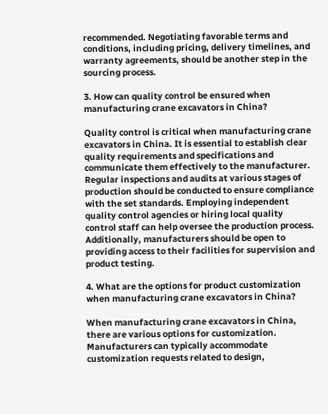recommended. Negotiating favorable terms and conditions, including pricing, delivery timelines, and warranty agreements, should be another step in the sourcing process.

3. How can quality control be ensured when manufacturing crane excavators in China?

Quality control is critical when manufacturing crane excavators in China. It is essential to establish clear quality requirements and specifications and communicate them effectively to the manufacturer. Regular inspections and audits at various stages of production should be conducted to ensure compliance with the set standards. Employing independent quality control agencies or hiring local quality control staff can help oversee the production process. Additionally, manufacturers should be open to providing access to their facilities for supervision and product testing.

4. What are the options for product customization when manufacturing crane excavators in China?

When manufacturing crane excavators in China, there are various options for customization. Manufacturers can typically accommodate customization requests related to design,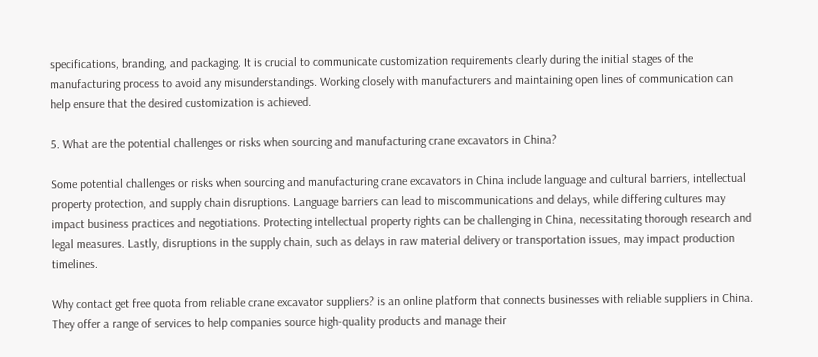specifications, branding, and packaging. It is crucial to communicate customization requirements clearly during the initial stages of the manufacturing process to avoid any misunderstandings. Working closely with manufacturers and maintaining open lines of communication can help ensure that the desired customization is achieved.

5. What are the potential challenges or risks when sourcing and manufacturing crane excavators in China?

Some potential challenges or risks when sourcing and manufacturing crane excavators in China include language and cultural barriers, intellectual property protection, and supply chain disruptions. Language barriers can lead to miscommunications and delays, while differing cultures may impact business practices and negotiations. Protecting intellectual property rights can be challenging in China, necessitating thorough research and legal measures. Lastly, disruptions in the supply chain, such as delays in raw material delivery or transportation issues, may impact production timelines.

Why contact get free quota from reliable crane excavator suppliers? is an online platform that connects businesses with reliable suppliers in China. They offer a range of services to help companies source high-quality products and manage their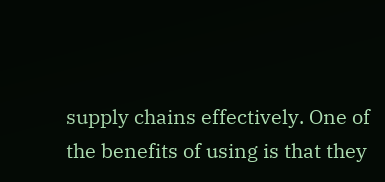supply chains effectively. One of the benefits of using is that they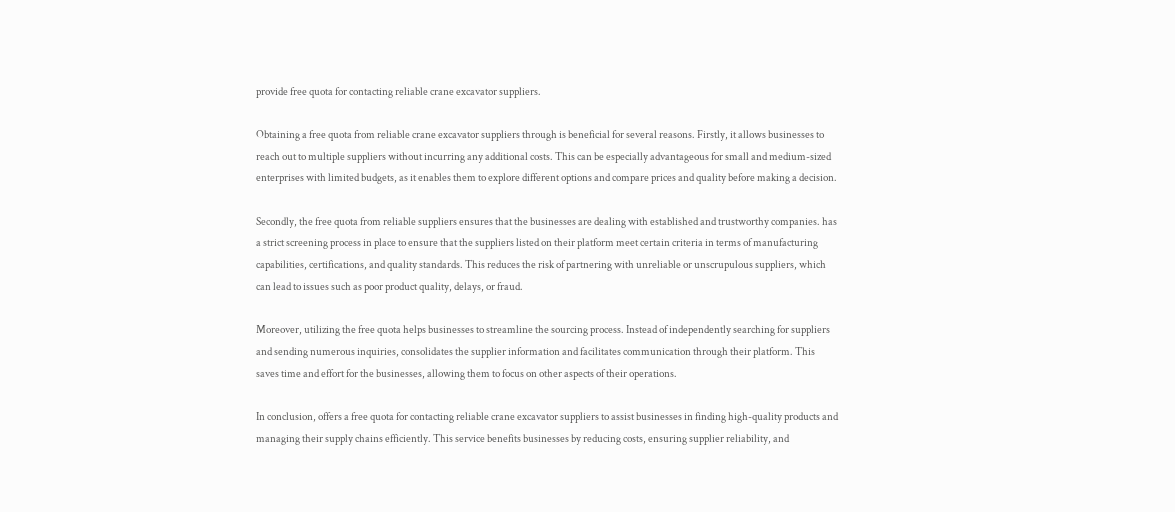provide free quota for contacting reliable crane excavator suppliers.

Obtaining a free quota from reliable crane excavator suppliers through is beneficial for several reasons. Firstly, it allows businesses to reach out to multiple suppliers without incurring any additional costs. This can be especially advantageous for small and medium-sized enterprises with limited budgets, as it enables them to explore different options and compare prices and quality before making a decision.

Secondly, the free quota from reliable suppliers ensures that the businesses are dealing with established and trustworthy companies. has a strict screening process in place to ensure that the suppliers listed on their platform meet certain criteria in terms of manufacturing capabilities, certifications, and quality standards. This reduces the risk of partnering with unreliable or unscrupulous suppliers, which can lead to issues such as poor product quality, delays, or fraud.

Moreover, utilizing the free quota helps businesses to streamline the sourcing process. Instead of independently searching for suppliers and sending numerous inquiries, consolidates the supplier information and facilitates communication through their platform. This saves time and effort for the businesses, allowing them to focus on other aspects of their operations.

In conclusion, offers a free quota for contacting reliable crane excavator suppliers to assist businesses in finding high-quality products and managing their supply chains efficiently. This service benefits businesses by reducing costs, ensuring supplier reliability, and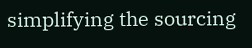simplifying the sourcing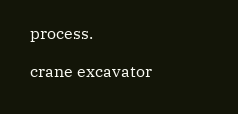process.

crane excavator